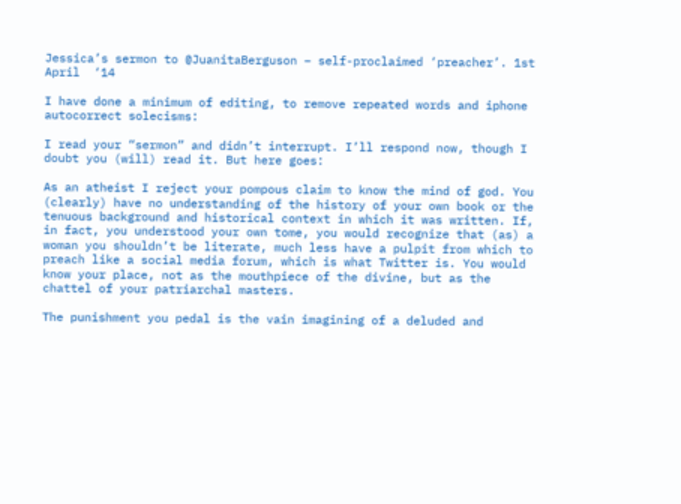Jessica’s sermon to @JuanitaBerguson – self-proclaimed ‘preacher’. 1st April  ‘14

I have done a minimum of editing, to remove repeated words and iphone autocorrect solecisms:

I read your “sermon” and didn’t interrupt. I’ll respond now, though I doubt you (will) read it. But here goes:

As an atheist I reject your pompous claim to know the mind of god. You (clearly) have no understanding of the history of your own book or the tenuous background and historical context in which it was written. If, in fact, you understood your own tome, you would recognize that (as) a woman you shouldn’t be literate, much less have a pulpit from which to preach like a social media forum, which is what Twitter is. You would know your place, not as the mouthpiece of the divine, but as the chattel of your patriarchal masters.

The punishment you pedal is the vain imagining of a deluded and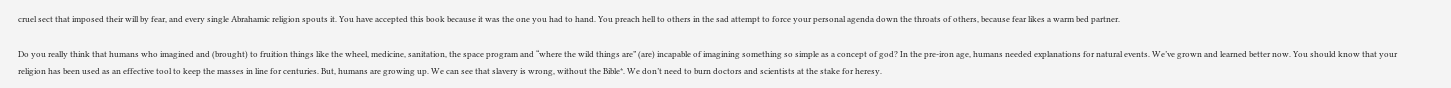cruel sect that imposed their will by fear, and every single Abrahamic religion spouts it. You have accepted this book because it was the one you had to hand. You preach hell to others in the sad attempt to force your personal agenda down the throats of others, because fear likes a warm bed partner.

Do you really think that humans who imagined and (brought) to fruition things like the wheel, medicine, sanitation, the space program and “where the wild things are” (are) incapable of imagining something so simple as a concept of god? In the pre-iron age, humans needed explanations for natural events. We’ve grown and learned better now. You should know that your religion has been used as an effective tool to keep the masses in line for centuries. But, humans are growing up. We can see that slavery is wrong, without the Bible*. We don’t need to burn doctors and scientists at the stake for heresy.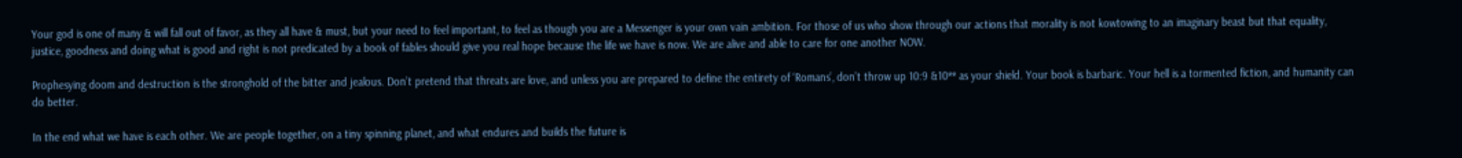Your god is one of many & will fall out of favor, as they all have & must, but your need to feel important, to feel as though you are a Messenger is your own vain ambition. For those of us who show through our actions that morality is not kowtowing to an imaginary beast but that equality, justice, goodness and doing what is good and right is not predicated by a book of fables should give you real hope because the life we have is now. We are alive and able to care for one another NOW.

Prophesying doom and destruction is the stronghold of the bitter and jealous. Don’t pretend that threats are love, and unless you are prepared to define the entirety of ‘Romans’, don’t throw up 10:9 &10** as your shield. Your book is barbaric. Your hell is a tormented fiction, and humanity can do better.

In the end what we have is each other. We are people together, on a tiny spinning planet, and what endures and builds the future is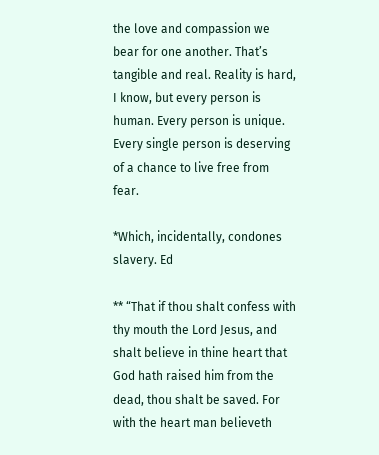the love and compassion we bear for one another. That’s tangible and real. Reality is hard, I know, but every person is human. Every person is unique. Every single person is deserving of a chance to live free from fear.

*Which, incidentally, condones slavery. Ed

** “That if thou shalt confess with thy mouth the Lord Jesus, and shalt believe in thine heart that God hath raised him from the dead, thou shalt be saved. For with the heart man believeth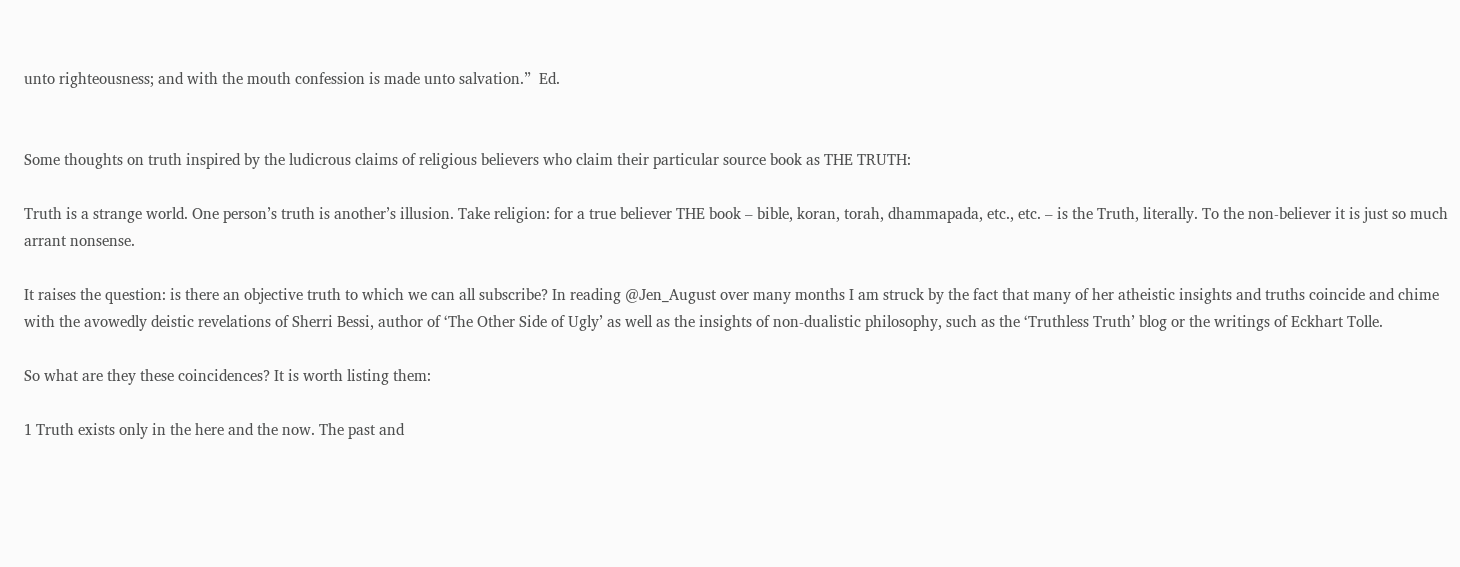unto righteousness; and with the mouth confession is made unto salvation.”  Ed.


Some thoughts on truth inspired by the ludicrous claims of religious believers who claim their particular source book as THE TRUTH:

Truth is a strange world. One person’s truth is another’s illusion. Take religion: for a true believer THE book – bible, koran, torah, dhammapada, etc., etc. – is the Truth, literally. To the non-believer it is just so much arrant nonsense.

It raises the question: is there an objective truth to which we can all subscribe? In reading @Jen_August over many months I am struck by the fact that many of her atheistic insights and truths coincide and chime with the avowedly deistic revelations of Sherri Bessi, author of ‘The Other Side of Ugly’ as well as the insights of non-dualistic philosophy, such as the ‘Truthless Truth’ blog or the writings of Eckhart Tolle.

So what are they these coincidences? It is worth listing them:

1 Truth exists only in the here and the now. The past and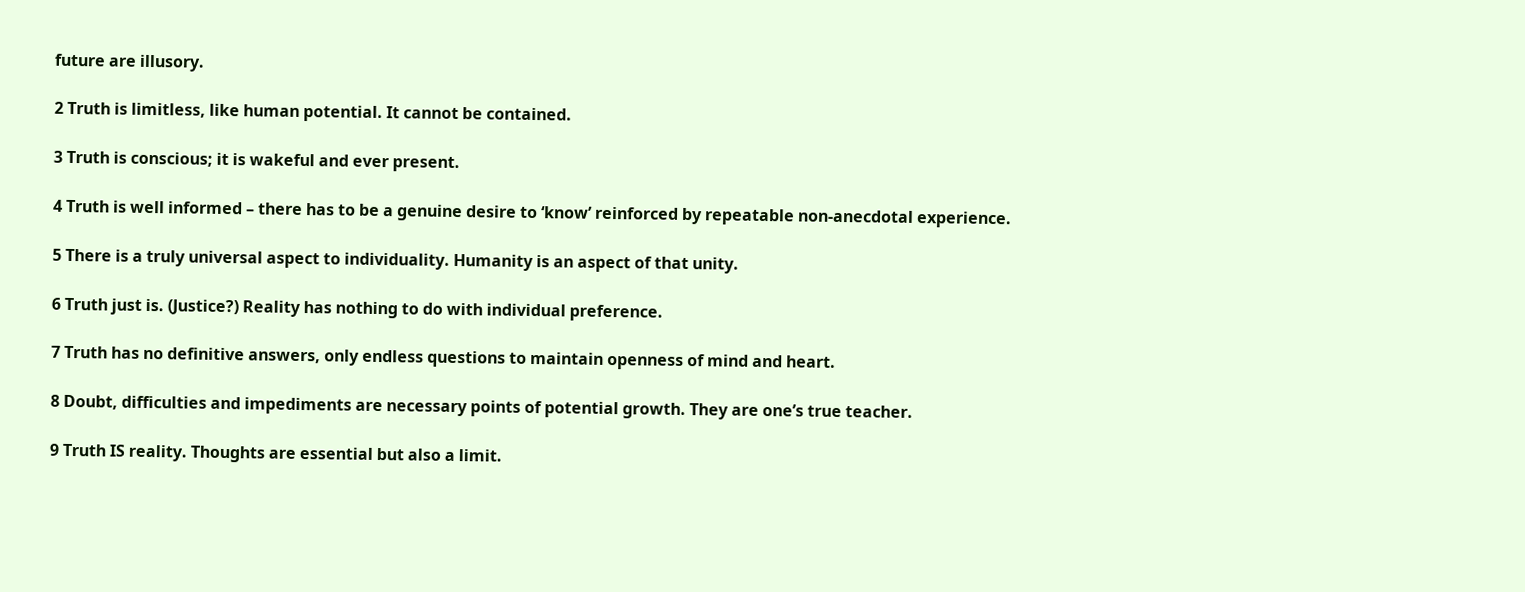future are illusory.

2 Truth is limitless, like human potential. It cannot be contained.

3 Truth is conscious; it is wakeful and ever present.

4 Truth is well informed – there has to be a genuine desire to ‘know’ reinforced by repeatable non-anecdotal experience.

5 There is a truly universal aspect to individuality. Humanity is an aspect of that unity.

6 Truth just is. (Justice?) Reality has nothing to do with individual preference.

7 Truth has no definitive answers, only endless questions to maintain openness of mind and heart.

8 Doubt, difficulties and impediments are necessary points of potential growth. They are one’s true teacher.

9 Truth IS reality. Thoughts are essential but also a limit.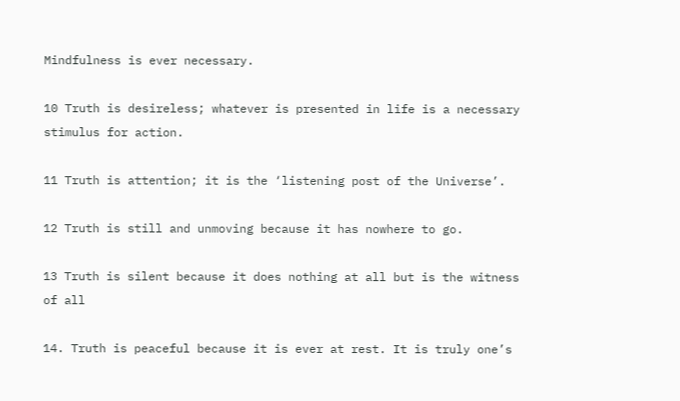Mindfulness is ever necessary.

10 Truth is desireless; whatever is presented in life is a necessary stimulus for action.

11 Truth is attention; it is the ‘listening post of the Universe’.

12 Truth is still and unmoving because it has nowhere to go.

13 Truth is silent because it does nothing at all but is the witness of all

14. Truth is peaceful because it is ever at rest. It is truly one’s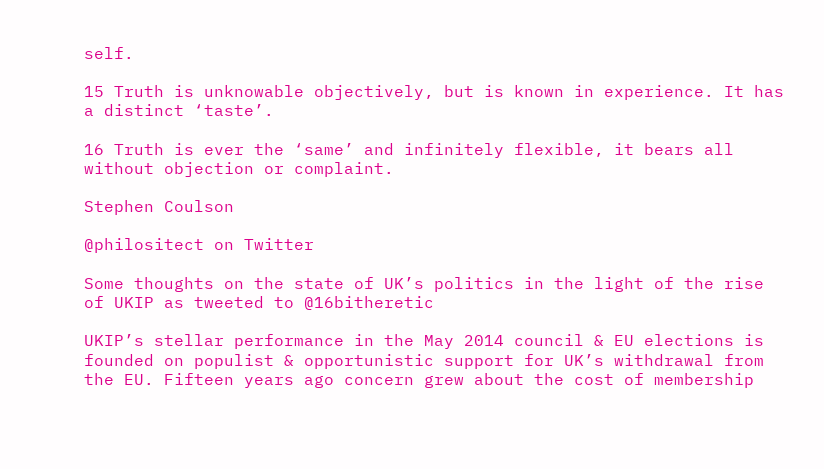self.

15 Truth is unknowable objectively, but is known in experience. It has a distinct ‘taste’.

16 Truth is ever the ‘same’ and infinitely flexible, it bears all without objection or complaint.

Stephen Coulson

@philositect on Twitter

Some thoughts on the state of UK’s politics in the light of the rise of UKIP as tweeted to @16bitheretic

UKIP’s stellar performance in the May 2014 council & EU elections is founded on populist & opportunistic support for UK’s withdrawal from the EU. Fifteen years ago concern grew about the cost of membership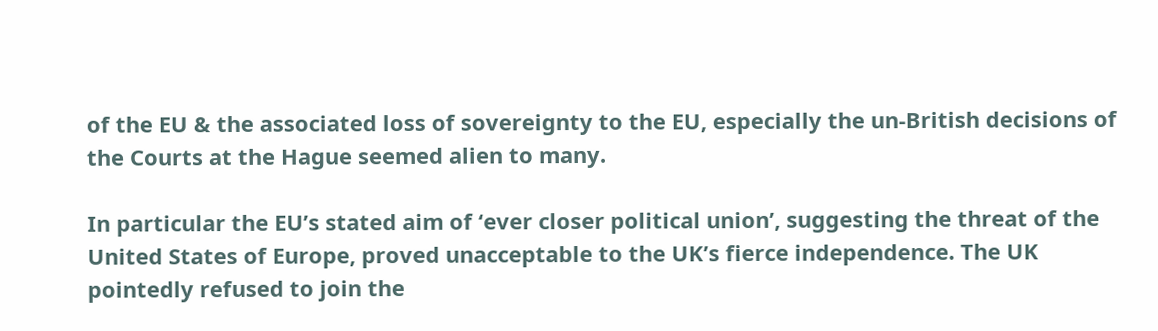of the EU & the associated loss of sovereignty to the EU, especially the un-British decisions of the Courts at the Hague seemed alien to many.

In particular the EU’s stated aim of ‘ever closer political union’, suggesting the threat of the United States of Europe, proved unacceptable to the UK’s fierce independence. The UK pointedly refused to join the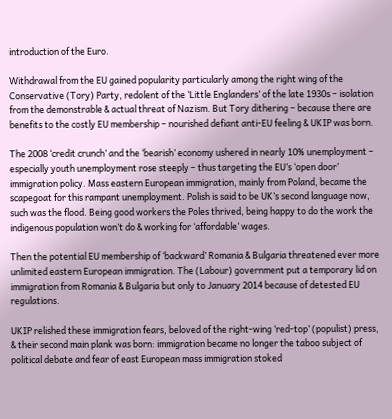introduction of the Euro.

Withdrawal from the EU gained popularity particularly among the right wing of the Conservative (Tory) Party, redolent of the ‘Little Englanders’ of the late 1930s – isolation from the demonstrable & actual threat of Nazism. But Tory dithering – because there are benefits to the costly EU membership – nourished defiant anti-EU feeling & UKIP was born.

The 2008 ‘credit crunch’ and the ‘bearish’ economy ushered in nearly 10% unemployment – especially youth unemployment rose steeply – thus targeting the EU’s ‘open door’ immigration policy. Mass eastern European immigration, mainly from Poland, became the scapegoat for this rampant unemployment. Polish is said to be UK’s second language now, such was the flood. Being good workers the Poles thrived, being happy to do the work the indigenous population won’t do & working for ‘affordable’ wages.

Then the potential EU membership of ‘backward’ Romania & Bulgaria threatened ever more unlimited eastern European immigration. The (Labour) government put a temporary lid on immigration from Romania & Bulgaria but only to January 2014 because of detested EU regulations.

UKIP relished these immigration fears, beloved of the right-wing ‘red-top’ (populist) press, & their second main plank was born: immigration became no longer the taboo subject of political debate and fear of east European mass immigration stoked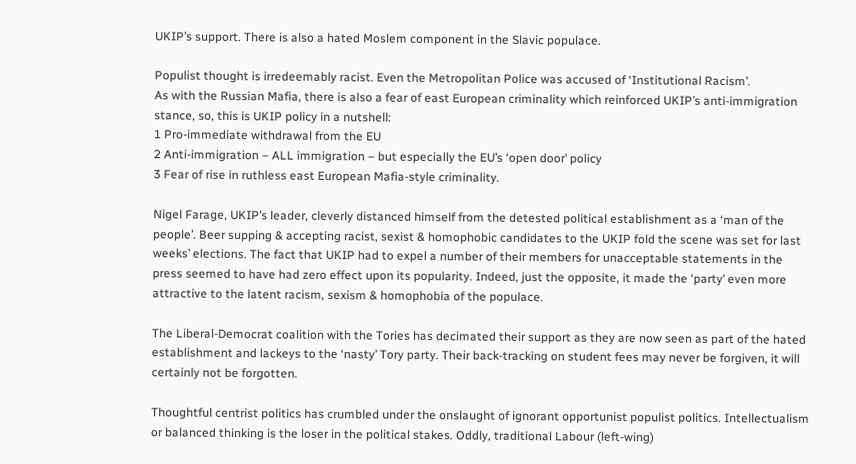UKIP’s support. There is also a hated Moslem component in the Slavic populace.

Populist thought is irredeemably racist. Even the Metropolitan Police was accused of ‘Institutional Racism’.
As with the Russian Mafia, there is also a fear of east European criminality which reinforced UKIP’s anti-immigration stance, so, this is UKIP policy in a nutshell:
1 Pro-immediate withdrawal from the EU
2 Anti-immigration – ALL immigration – but especially the EU’s ‘open door’ policy
3 Fear of rise in ruthless east European Mafia-style criminality.

Nigel Farage, UKIP’s leader, cleverly distanced himself from the detested political establishment as a ‘man of the people’. Beer supping & accepting racist, sexist & homophobic candidates to the UKIP fold the scene was set for last weeks’ elections. The fact that UKIP had to expel a number of their members for unacceptable statements in the press seemed to have had zero effect upon its popularity. Indeed, just the opposite, it made the ‘party’ even more attractive to the latent racism, sexism & homophobia of the populace.

The Liberal-Democrat coalition with the Tories has decimated their support as they are now seen as part of the hated establishment and lackeys to the ‘nasty’ Tory party. Their back-tracking on student fees may never be forgiven, it will certainly not be forgotten.

Thoughtful centrist politics has crumbled under the onslaught of ignorant opportunist populist politics. Intellectualism or balanced thinking is the loser in the political stakes. Oddly, traditional Labour (left-wing)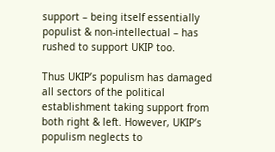support – being itself essentially populist & non-intellectual – has rushed to support UKIP too.

Thus UKIP’s populism has damaged all sectors of the political establishment taking support from both right & left. However, UKIP’s populism neglects to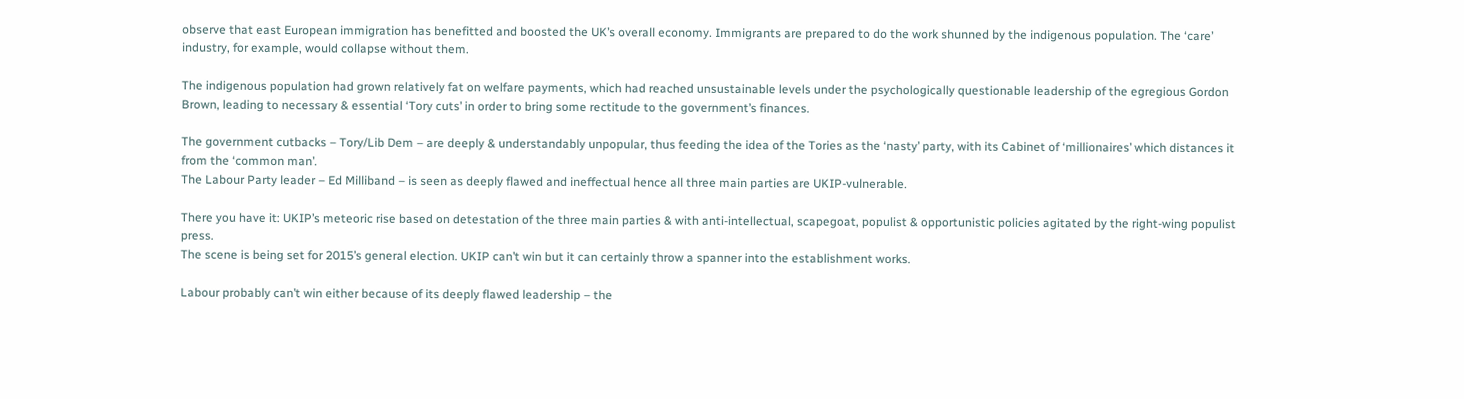observe that east European immigration has benefitted and boosted the UK’s overall economy. Immigrants are prepared to do the work shunned by the indigenous population. The ‘care’ industry, for example, would collapse without them.

The indigenous population had grown relatively fat on welfare payments, which had reached unsustainable levels under the psychologically questionable leadership of the egregious Gordon Brown, leading to necessary & essential ‘Tory cuts’ in order to bring some rectitude to the government’s finances.

The government cutbacks – Tory/Lib Dem – are deeply & understandably unpopular, thus feeding the idea of the Tories as the ‘nasty’ party, with its Cabinet of ‘millionaires’ which distances it from the ‘common man’.
The Labour Party leader – Ed Milliband – is seen as deeply flawed and ineffectual hence all three main parties are UKIP-vulnerable.

There you have it: UKIP’s meteoric rise based on detestation of the three main parties & with anti-intellectual, scapegoat, populist & opportunistic policies agitated by the right-wing populist press.
The scene is being set for 2015’s general election. UKIP can’t win but it can certainly throw a spanner into the establishment works.

Labour probably can’t win either because of its deeply flawed leadership – the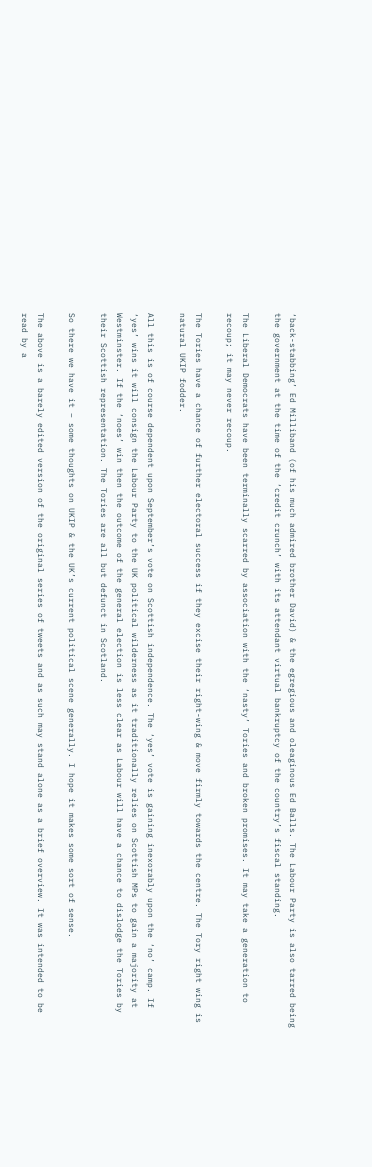‘back-stabbing’ Ed Milliband (of his much admired brother David) & the egregious and oleaginous Ed Balls. The Labour Party is also tarred being the government at the time of the ‘credit crunch’ with its attendant virtual bankruptcy of the country’s fiscal standing.

The Liberal Democrats have been terminally scarred by association with the ‘nasty’ Tories and broken promises. It may take a generation to recoup; it may never recoup.

The Tories have a chance of further electoral success if they excise their right-wing & move firmly towards the centre. The Tory right wing is natural UKIP fodder.

All this is of course dependent upon September’s vote on Scottish independence. The ‘yes’ vote is gaining inexorably upon the ‘no’ camp. If ‘yes’ wins it will consign the Labour Party to the UK political wilderness as it traditionally relies on Scottish MPs to gain a majority at Westminster. If the ‘noes’ win then the outcome of the general election is less clear as Labour will have a chance to dislodge the Tories by their Scottish representation. The Tories are all but defunct in Scotland.

So there we have it – some thoughts on UKIP & the UK’s current political scene generally. I hope it makes some sort of sense.

The above is a barely edited version of the original series of tweets and as such may stand alone as a brief overview. It was intended to be read by a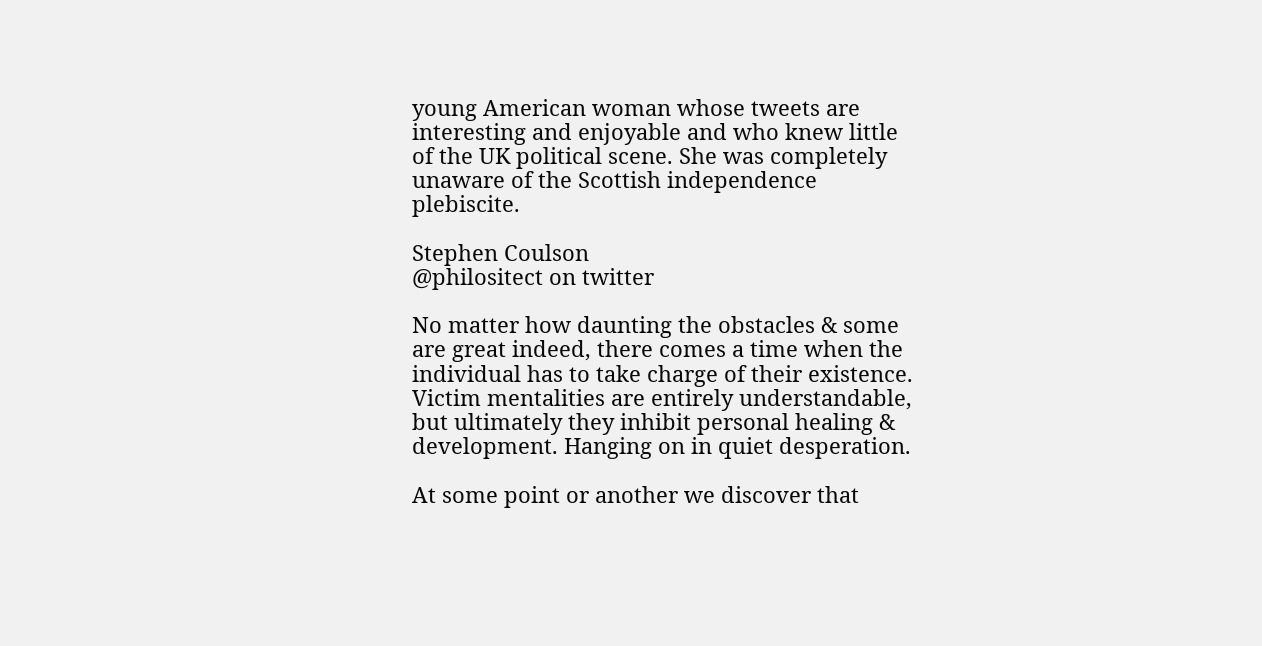young American woman whose tweets are interesting and enjoyable and who knew little of the UK political scene. She was completely unaware of the Scottish independence plebiscite.

Stephen Coulson
@philositect on twitter

No matter how daunting the obstacles & some are great indeed, there comes a time when the individual has to take charge of their existence. Victim mentalities are entirely understandable, but ultimately they inhibit personal healing & development. Hanging on in quiet desperation.

At some point or another we discover that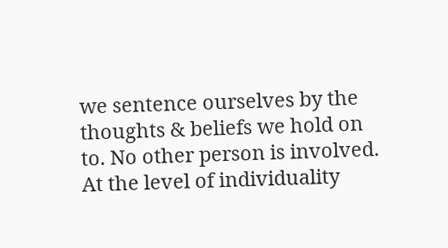we sentence ourselves by the thoughts & beliefs we hold on to. No other person is involved. At the level of individuality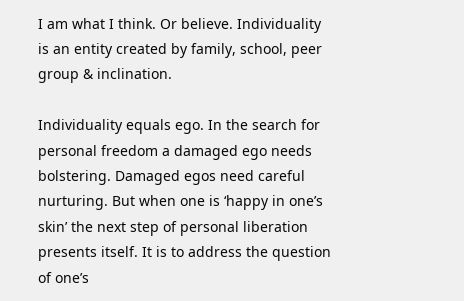I am what I think. Or believe. Individuality is an entity created by family, school, peer group & inclination.

Individuality equals ego. In the search for personal freedom a damaged ego needs bolstering. Damaged egos need careful nurturing. But when one is ‘happy in one’s skin’ the next step of personal liberation presents itself. It is to address the question of one’s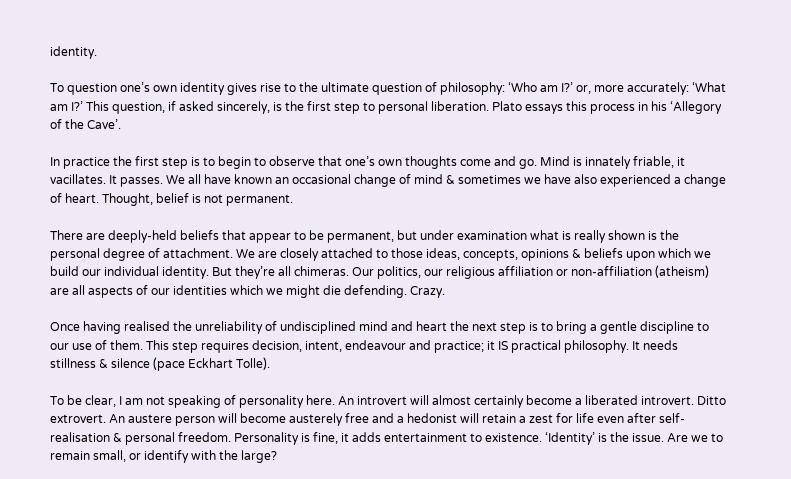identity.

To question one’s own identity gives rise to the ultimate question of philosophy: ‘Who am I?’ or, more accurately: ‘What am I?’ This question, if asked sincerely, is the first step to personal liberation. Plato essays this process in his ‘Allegory of the Cave’.

In practice the first step is to begin to observe that one’s own thoughts come and go. Mind is innately friable, it vacillates. It passes. We all have known an occasional change of mind & sometimes we have also experienced a change of heart. Thought, belief is not permanent.

There are deeply-held beliefs that appear to be permanent, but under examination what is really shown is the personal degree of attachment. We are closely attached to those ideas, concepts, opinions & beliefs upon which we build our individual identity. But they’re all chimeras. Our politics, our religious affiliation or non-affiliation (atheism) are all aspects of our identities which we might die defending. Crazy.

Once having realised the unreliability of undisciplined mind and heart the next step is to bring a gentle discipline to our use of them. This step requires decision, intent, endeavour and practice; it IS practical philosophy. It needs stillness & silence (pace Eckhart Tolle).

To be clear, I am not speaking of personality here. An introvert will almost certainly become a liberated introvert. Ditto extrovert. An austere person will become austerely free and a hedonist will retain a zest for life even after self-realisation & personal freedom. Personality is fine, it adds entertainment to existence. ‘Identity’ is the issue. Are we to remain small, or identify with the large?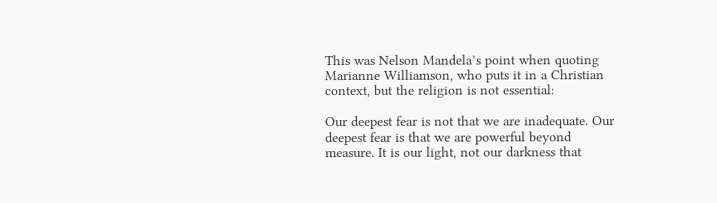This was Nelson Mandela’s point when quoting Marianne Williamson, who puts it in a Christian context, but the religion is not essential:

Our deepest fear is not that we are inadequate. Our deepest fear is that we are powerful beyond measure. It is our light, not our darkness that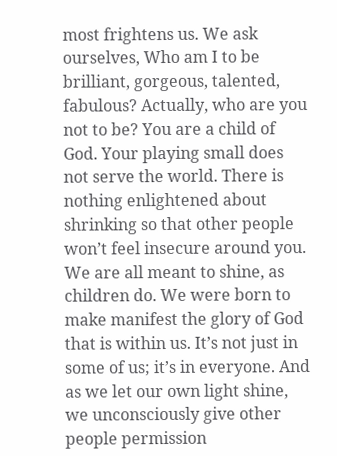most frightens us. We ask ourselves, Who am I to be brilliant, gorgeous, talented, fabulous? Actually, who are you not to be? You are a child of God. Your playing small does not serve the world. There is nothing enlightened about shrinking so that other people won’t feel insecure around you. We are all meant to shine, as children do. We were born to make manifest the glory of God that is within us. It’s not just in some of us; it’s in everyone. And as we let our own light shine, we unconsciously give other people permission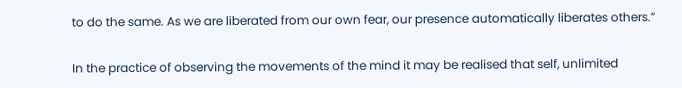to do the same. As we are liberated from our own fear, our presence automatically liberates others.”

In the practice of observing the movements of the mind it may be realised that self, unlimited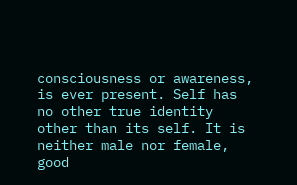consciousness or awareness, is ever present. Self has no other true identity other than its self. It is neither male nor female, good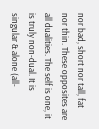nor bad, short nor tall, fat nor thin. These opposites are all dualities. The self is one, it is truly non-dual. It is singular & alone (all-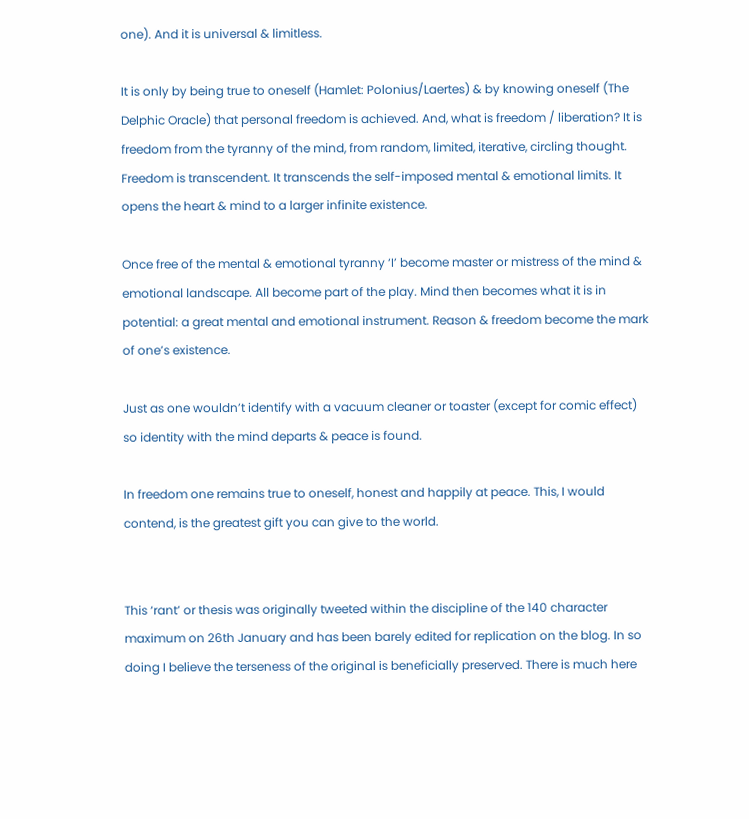one). And it is universal & limitless.

It is only by being true to oneself (Hamlet: Polonius/Laertes) & by knowing oneself (The Delphic Oracle) that personal freedom is achieved. And, what is freedom / liberation? It is freedom from the tyranny of the mind, from random, limited, iterative, circling thought. Freedom is transcendent. It transcends the self-imposed mental & emotional limits. It opens the heart & mind to a larger infinite existence.

Once free of the mental & emotional tyranny ‘I’ become master or mistress of the mind & emotional landscape. All become part of the play. Mind then becomes what it is in potential: a great mental and emotional instrument. Reason & freedom become the mark of one’s existence.

Just as one wouldn’t identify with a vacuum cleaner or toaster (except for comic effect) so identity with the mind departs & peace is found.

In freedom one remains true to oneself, honest and happily at peace. This, I would contend, is the greatest gift you can give to the world.


This ‘rant’ or thesis was originally tweeted within the discipline of the 140 character maximum on 26th January and has been barely edited for replication on the blog. In so doing I believe the terseness of the original is beneficially preserved. There is much here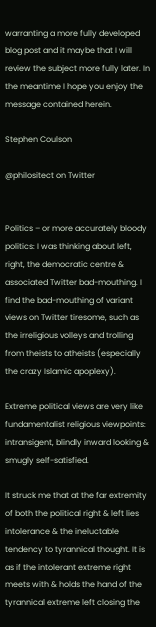warranting a more fully developed blog post and it maybe that I will review the subject more fully later. In the meantime I hope you enjoy the message contained herein.

Stephen Coulson

@philositect on Twitter


Politics – or more accurately bloody politics: I was thinking about left, right, the democratic centre & associated Twitter bad-mouthing. I find the bad-mouthing of variant views on Twitter tiresome, such as the irreligious volleys and trolling from theists to atheists (especially the crazy Islamic apoplexy).

Extreme political views are very like fundamentalist religious viewpoints: intransigent, blindly inward looking & smugly self-satisfied.

It struck me that at the far extremity of both the political right & left lies intolerance & the ineluctable tendency to tyrannical thought. It is as if the intolerant extreme right meets with & holds the hand of the tyrannical extreme left closing the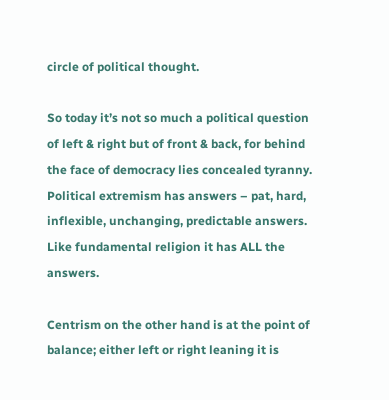circle of political thought.

So today it’s not so much a political question of left & right but of front & back, for behind the face of democracy lies concealed tyranny. Political extremism has answers – pat, hard, inflexible, unchanging, predictable answers. Like fundamental religion it has ALL the answers.

Centrism on the other hand is at the point of balance; either left or right leaning it is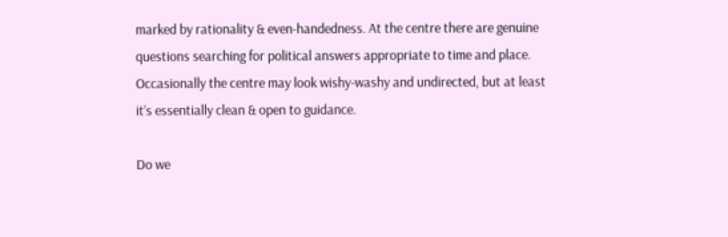marked by rationality & even-handedness. At the centre there are genuine questions searching for political answers appropriate to time and place. Occasionally the centre may look wishy-washy and undirected, but at least it’s essentially clean & open to guidance.

Do we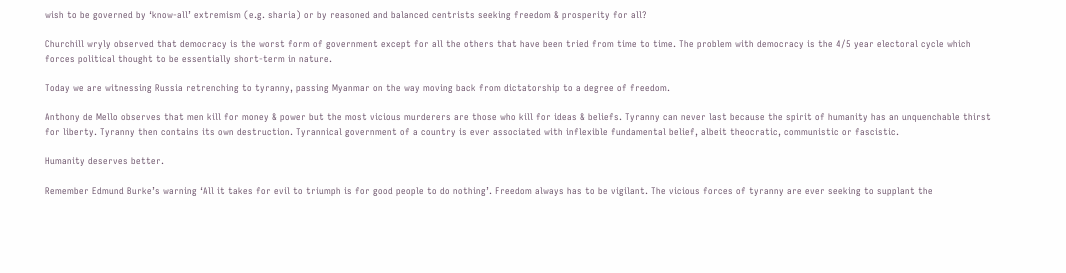wish to be governed by ‘know-all’ extremism (e.g. sharia) or by reasoned and balanced centrists seeking freedom & prosperity for all?

Churchill wryly observed that democracy is the worst form of government except for all the others that have been tried from time to time. The problem with democracy is the 4/5 year electoral cycle which forces political thought to be essentially short-term in nature.

Today we are witnessing Russia retrenching to tyranny, passing Myanmar on the way moving back from dictatorship to a degree of freedom.

Anthony de Mello observes that men kill for money & power but the most vicious murderers are those who kill for ideas & beliefs. Tyranny can never last because the spirit of humanity has an unquenchable thirst for liberty. Tyranny then contains its own destruction. Tyrannical government of a country is ever associated with inflexible fundamental belief, albeit theocratic, communistic or fascistic.

Humanity deserves better.

Remember Edmund Burke’s warning ‘All it takes for evil to triumph is for good people to do nothing’. Freedom always has to be vigilant. The vicious forces of tyranny are ever seeking to supplant the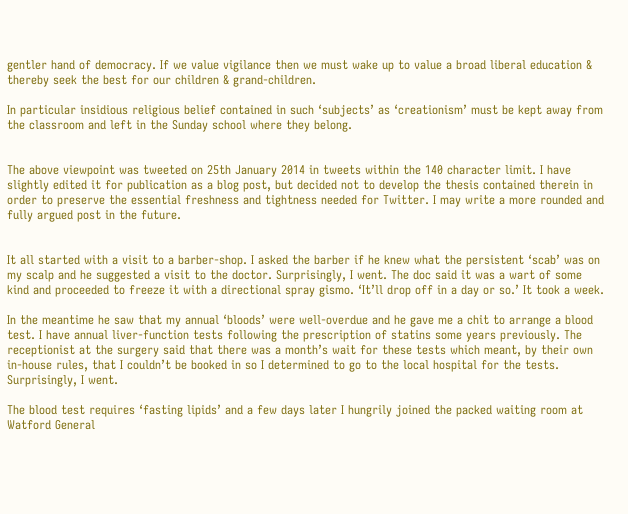gentler hand of democracy. If we value vigilance then we must wake up to value a broad liberal education & thereby seek the best for our children & grand-children.

In particular insidious religious belief contained in such ‘subjects’ as ‘creationism’ must be kept away from the classroom and left in the Sunday school where they belong.


The above viewpoint was tweeted on 25th January 2014 in tweets within the 140 character limit. I have slightly edited it for publication as a blog post, but decided not to develop the thesis contained therein in order to preserve the essential freshness and tightness needed for Twitter. I may write a more rounded and fully argued post in the future.


It all started with a visit to a barber-shop. I asked the barber if he knew what the persistent ‘scab’ was on my scalp and he suggested a visit to the doctor. Surprisingly, I went. The doc said it was a wart of some kind and proceeded to freeze it with a directional spray gismo. ‘It’ll drop off in a day or so.’ It took a week.

In the meantime he saw that my annual ‘bloods’ were well-overdue and he gave me a chit to arrange a blood test. I have annual liver-function tests following the prescription of statins some years previously. The receptionist at the surgery said that there was a month’s wait for these tests which meant, by their own in-house rules, that I couldn’t be booked in so I determined to go to the local hospital for the tests. Surprisingly, I went.

The blood test requires ‘fasting lipids’ and a few days later I hungrily joined the packed waiting room at Watford General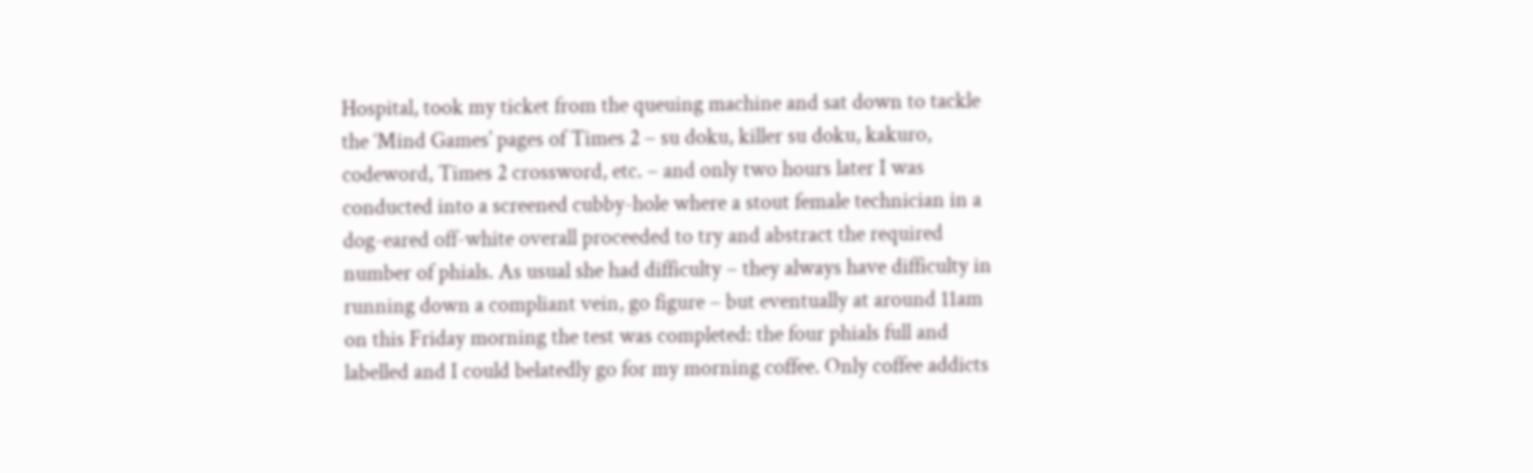Hospital, took my ticket from the queuing machine and sat down to tackle the ‘Mind Games’ pages of Times 2 – su doku, killer su doku, kakuro, codeword, Times 2 crossword, etc. – and only two hours later I was conducted into a screened cubby-hole where a stout female technician in a dog-eared off-white overall proceeded to try and abstract the required number of phials. As usual she had difficulty – they always have difficulty in running down a compliant vein, go figure – but eventually at around 11am on this Friday morning the test was completed: the four phials full and labelled and I could belatedly go for my morning coffee. Only coffee addicts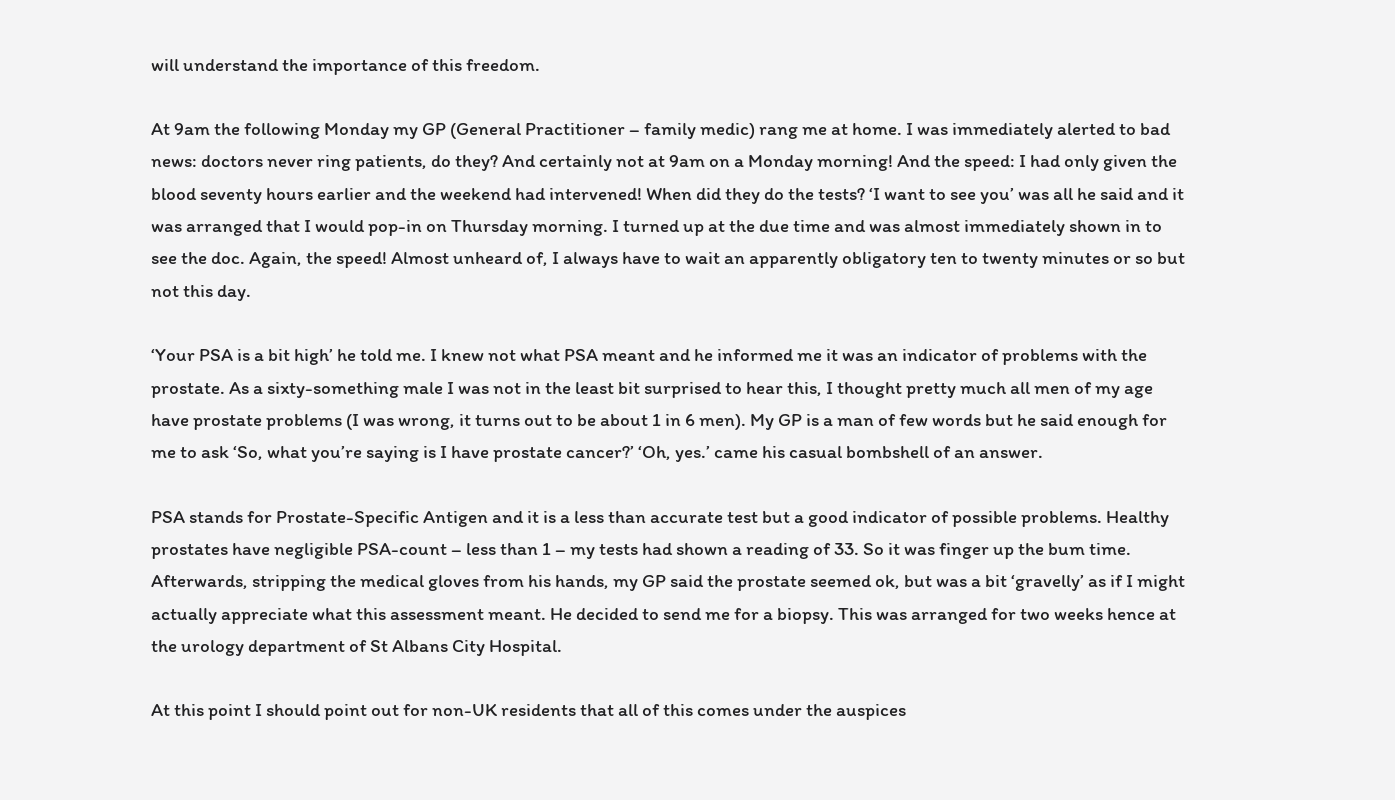will understand the importance of this freedom.

At 9am the following Monday my GP (General Practitioner – family medic) rang me at home. I was immediately alerted to bad news: doctors never ring patients, do they? And certainly not at 9am on a Monday morning! And the speed: I had only given the blood seventy hours earlier and the weekend had intervened! When did they do the tests? ‘I want to see you’ was all he said and it was arranged that I would pop-in on Thursday morning. I turned up at the due time and was almost immediately shown in to see the doc. Again, the speed! Almost unheard of, I always have to wait an apparently obligatory ten to twenty minutes or so but not this day.

‘Your PSA is a bit high’ he told me. I knew not what PSA meant and he informed me it was an indicator of problems with the prostate. As a sixty-something male I was not in the least bit surprised to hear this, I thought pretty much all men of my age have prostate problems (I was wrong, it turns out to be about 1 in 6 men). My GP is a man of few words but he said enough for me to ask ‘So, what you’re saying is I have prostate cancer?’ ‘Oh, yes.’ came his casual bombshell of an answer.

PSA stands for Prostate-Specific Antigen and it is a less than accurate test but a good indicator of possible problems. Healthy prostates have negligible PSA-count – less than 1 – my tests had shown a reading of 33. So it was finger up the bum time. Afterwards, stripping the medical gloves from his hands, my GP said the prostate seemed ok, but was a bit ‘gravelly’ as if I might actually appreciate what this assessment meant. He decided to send me for a biopsy. This was arranged for two weeks hence at the urology department of St Albans City Hospital.

At this point I should point out for non-UK residents that all of this comes under the auspices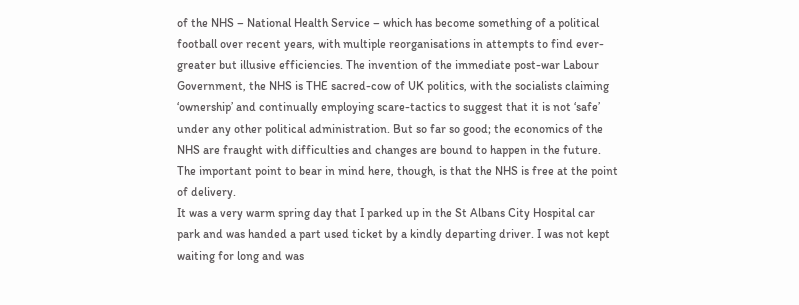of the NHS – National Health Service – which has become something of a political football over recent years, with multiple reorganisations in attempts to find ever-greater but illusive efficiencies. The invention of the immediate post-war Labour Government, the NHS is THE sacred-cow of UK politics, with the socialists claiming ‘ownership’ and continually employing scare-tactics to suggest that it is not ‘safe’ under any other political administration. But so far so good; the economics of the NHS are fraught with difficulties and changes are bound to happen in the future. The important point to bear in mind here, though, is that the NHS is free at the point of delivery.
It was a very warm spring day that I parked up in the St Albans City Hospital car park and was handed a part used ticket by a kindly departing driver. I was not kept waiting for long and was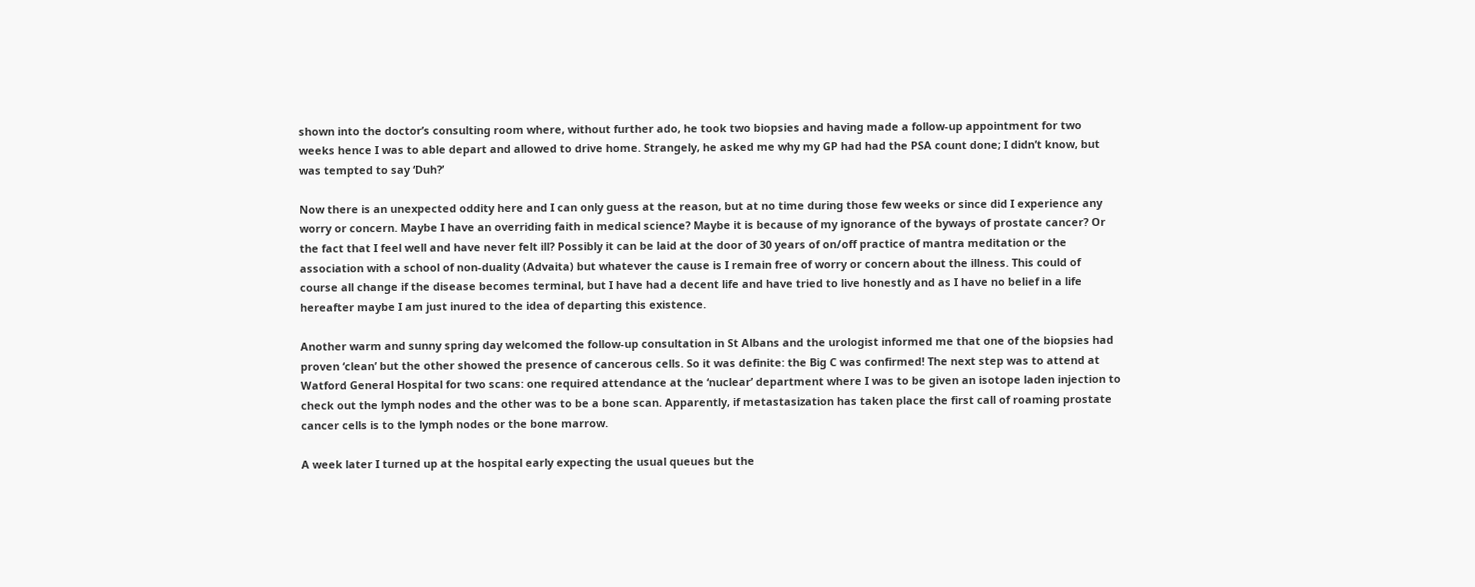shown into the doctor’s consulting room where, without further ado, he took two biopsies and having made a follow-up appointment for two weeks hence I was to able depart and allowed to drive home. Strangely, he asked me why my GP had had the PSA count done; I didn’t know, but was tempted to say ‘Duh?’

Now there is an unexpected oddity here and I can only guess at the reason, but at no time during those few weeks or since did I experience any worry or concern. Maybe I have an overriding faith in medical science? Maybe it is because of my ignorance of the byways of prostate cancer? Or the fact that I feel well and have never felt ill? Possibly it can be laid at the door of 30 years of on/off practice of mantra meditation or the association with a school of non-duality (Advaita) but whatever the cause is I remain free of worry or concern about the illness. This could of course all change if the disease becomes terminal, but I have had a decent life and have tried to live honestly and as I have no belief in a life hereafter maybe I am just inured to the idea of departing this existence.

Another warm and sunny spring day welcomed the follow-up consultation in St Albans and the urologist informed me that one of the biopsies had proven ‘clean’ but the other showed the presence of cancerous cells. So it was definite: the Big C was confirmed! The next step was to attend at Watford General Hospital for two scans: one required attendance at the ‘nuclear’ department where I was to be given an isotope laden injection to check out the lymph nodes and the other was to be a bone scan. Apparently, if metastasization has taken place the first call of roaming prostate cancer cells is to the lymph nodes or the bone marrow.

A week later I turned up at the hospital early expecting the usual queues but the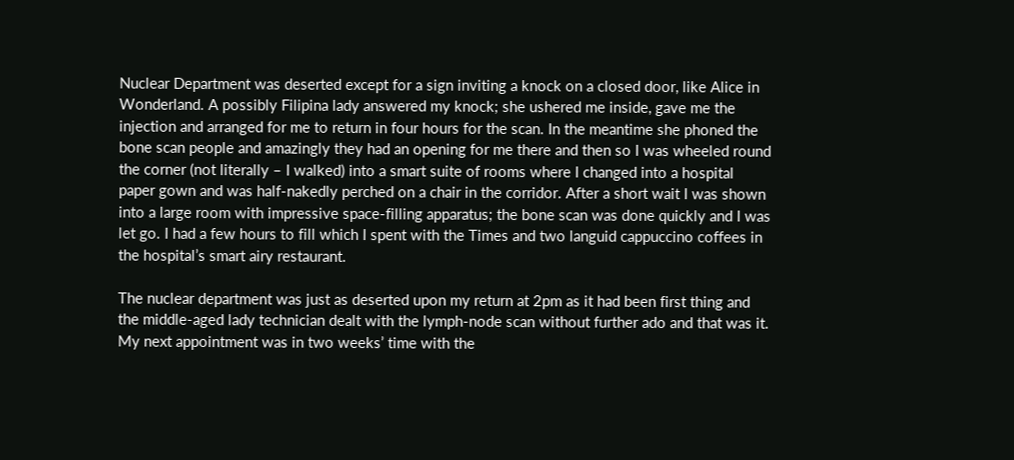Nuclear Department was deserted except for a sign inviting a knock on a closed door, like Alice in Wonderland. A possibly Filipina lady answered my knock; she ushered me inside, gave me the injection and arranged for me to return in four hours for the scan. In the meantime she phoned the bone scan people and amazingly they had an opening for me there and then so I was wheeled round the corner (not literally – I walked) into a smart suite of rooms where I changed into a hospital paper gown and was half-nakedly perched on a chair in the corridor. After a short wait I was shown into a large room with impressive space-filling apparatus; the bone scan was done quickly and I was let go. I had a few hours to fill which I spent with the Times and two languid cappuccino coffees in the hospital’s smart airy restaurant.

The nuclear department was just as deserted upon my return at 2pm as it had been first thing and the middle-aged lady technician dealt with the lymph-node scan without further ado and that was it. My next appointment was in two weeks’ time with the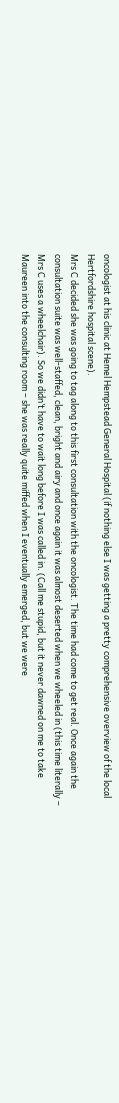oncologist at his clinic at Hemel Hempstead General Hospital (if nothing else I was getting a pretty comprehensive overview of the local Hertfordshire hospital scene).
Mrs C decided she was going to tag along to this first consultation with the oncologist. The time had come to get real. Once again the consultation suite was well-staffed, clean, bright and airy and once again it was almost deserted when we wheeled in (this time literally – Mrs C uses a wheelchair). So we didn’t have to wait long before I was called in. (Call me stupid, but it never dawned on me to take Maureen into the consulting room – she was really quite miffed when I eventually emerged, but we were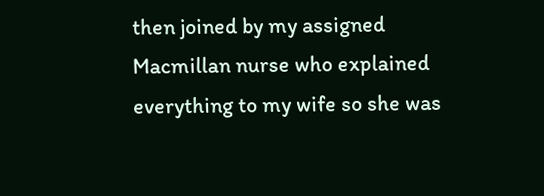then joined by my assigned Macmillan nurse who explained everything to my wife so she was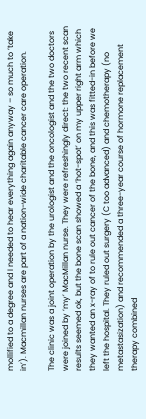mollified to a degree and I needed to hear everything again anyway – so much to ‘take in’). Macmillan nurses are part of a nation-wide charitable cancer care operation.

The clinic was a joint operation by the urologist and the oncologist and the two doctors were joined by ‘my’ MacMillan nurse. They were refreshingly direct: the two recent scan results seemed ok, but the bone scan showed a ‘hot-spot’ on my upper right arm which they wanted an x-ray of to rule out cancer of the bone, and this was fitted-in before we left the hospital. They ruled out surgery (C too advanced) and chemotherapy (no metastasization) and recommended a three-year course of hormone replacement therapy combined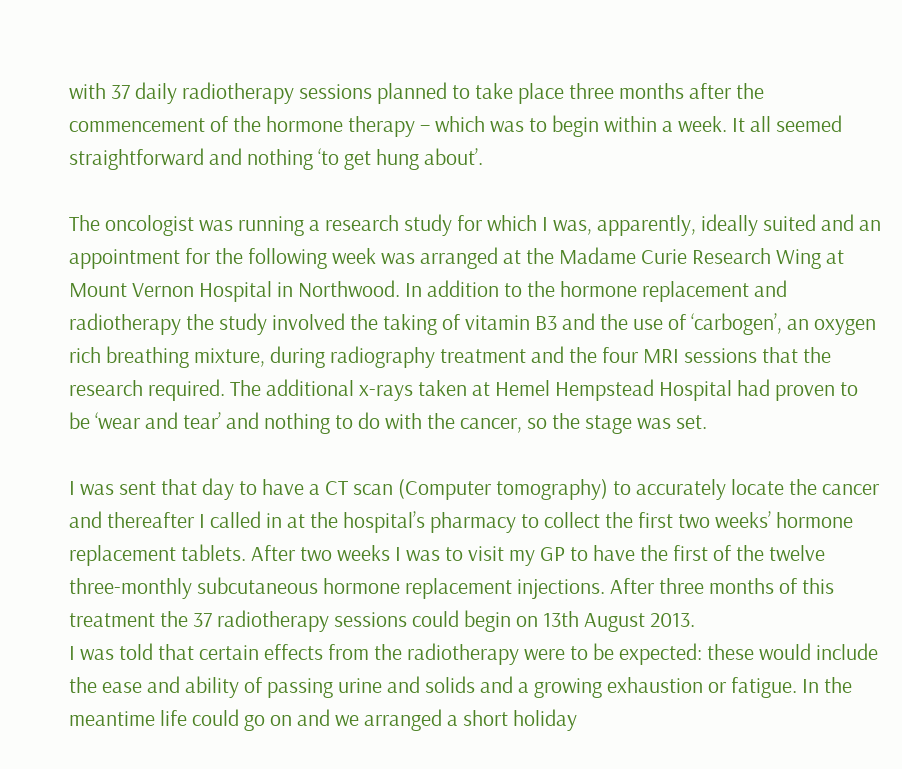with 37 daily radiotherapy sessions planned to take place three months after the commencement of the hormone therapy – which was to begin within a week. It all seemed straightforward and nothing ‘to get hung about’.

The oncologist was running a research study for which I was, apparently, ideally suited and an appointment for the following week was arranged at the Madame Curie Research Wing at Mount Vernon Hospital in Northwood. In addition to the hormone replacement and radiotherapy the study involved the taking of vitamin B3 and the use of ‘carbogen’, an oxygen rich breathing mixture, during radiography treatment and the four MRI sessions that the research required. The additional x-rays taken at Hemel Hempstead Hospital had proven to be ‘wear and tear’ and nothing to do with the cancer, so the stage was set.

I was sent that day to have a CT scan (Computer tomography) to accurately locate the cancer and thereafter I called in at the hospital’s pharmacy to collect the first two weeks’ hormone replacement tablets. After two weeks I was to visit my GP to have the first of the twelve three-monthly subcutaneous hormone replacement injections. After three months of this treatment the 37 radiotherapy sessions could begin on 13th August 2013.
I was told that certain effects from the radiotherapy were to be expected: these would include the ease and ability of passing urine and solids and a growing exhaustion or fatigue. In the meantime life could go on and we arranged a short holiday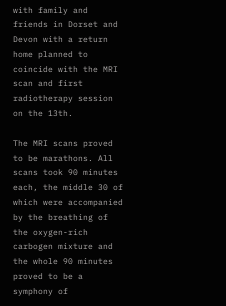with family and friends in Dorset and Devon with a return home planned to coincide with the MRI scan and first radiotherapy session on the 13th.

The MRI scans proved to be marathons. All scans took 90 minutes each, the middle 30 of which were accompanied by the breathing of the oxygen-rich carbogen mixture and the whole 90 minutes proved to be a symphony of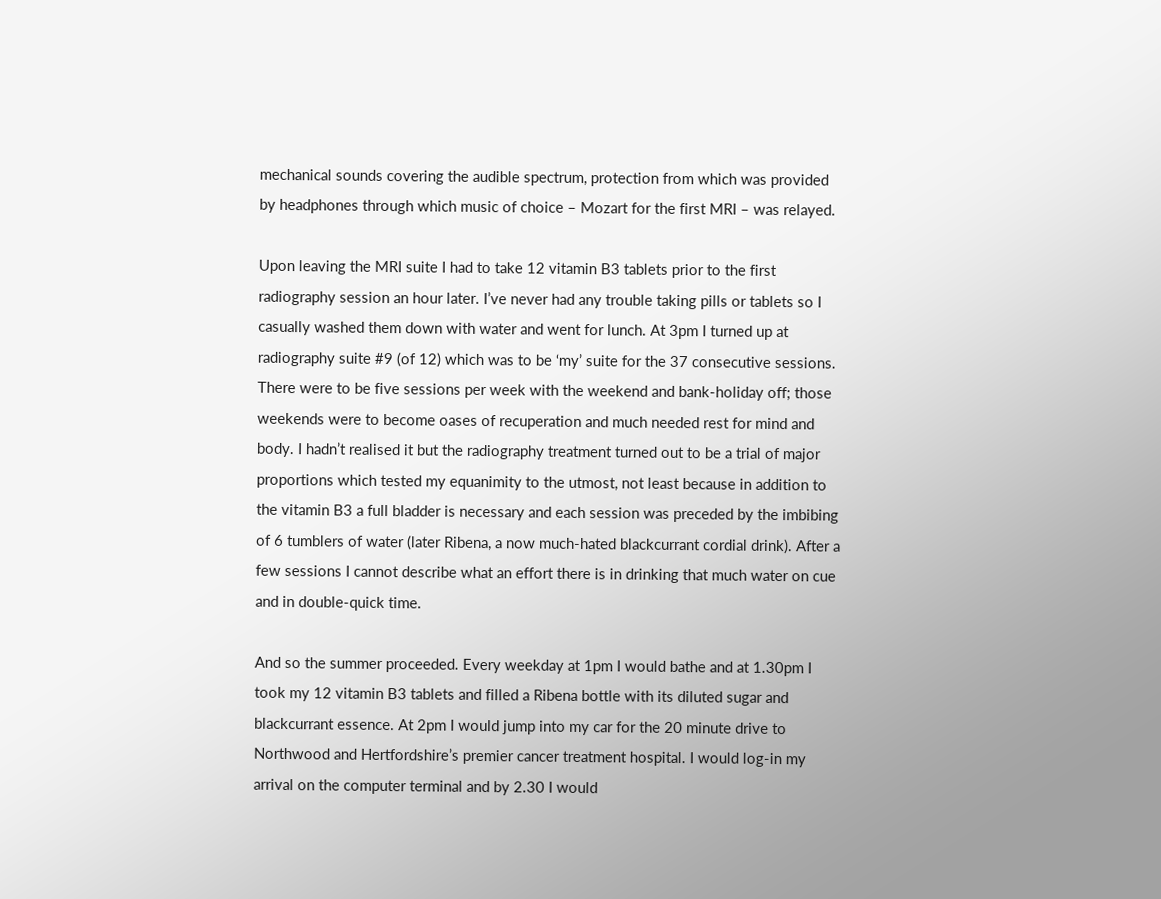mechanical sounds covering the audible spectrum, protection from which was provided by headphones through which music of choice – Mozart for the first MRI – was relayed.

Upon leaving the MRI suite I had to take 12 vitamin B3 tablets prior to the first radiography session an hour later. I’ve never had any trouble taking pills or tablets so I casually washed them down with water and went for lunch. At 3pm I turned up at radiography suite #9 (of 12) which was to be ‘my’ suite for the 37 consecutive sessions. There were to be five sessions per week with the weekend and bank-holiday off; those weekends were to become oases of recuperation and much needed rest for mind and body. I hadn’t realised it but the radiography treatment turned out to be a trial of major proportions which tested my equanimity to the utmost, not least because in addition to the vitamin B3 a full bladder is necessary and each session was preceded by the imbibing of 6 tumblers of water (later Ribena, a now much-hated blackcurrant cordial drink). After a few sessions I cannot describe what an effort there is in drinking that much water on cue and in double-quick time.

And so the summer proceeded. Every weekday at 1pm I would bathe and at 1.30pm I took my 12 vitamin B3 tablets and filled a Ribena bottle with its diluted sugar and blackcurrant essence. At 2pm I would jump into my car for the 20 minute drive to Northwood and Hertfordshire’s premier cancer treatment hospital. I would log-in my arrival on the computer terminal and by 2.30 I would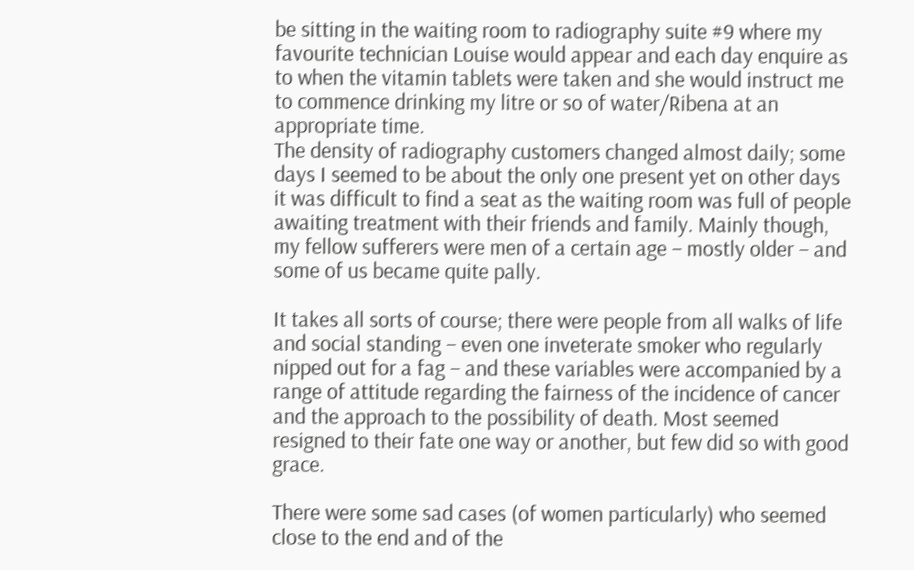be sitting in the waiting room to radiography suite #9 where my favourite technician Louise would appear and each day enquire as to when the vitamin tablets were taken and she would instruct me to commence drinking my litre or so of water/Ribena at an appropriate time.
The density of radiography customers changed almost daily; some days I seemed to be about the only one present yet on other days it was difficult to find a seat as the waiting room was full of people awaiting treatment with their friends and family. Mainly though, my fellow sufferers were men of a certain age – mostly older – and some of us became quite pally.

It takes all sorts of course; there were people from all walks of life and social standing – even one inveterate smoker who regularly nipped out for a fag – and these variables were accompanied by a range of attitude regarding the fairness of the incidence of cancer and the approach to the possibility of death. Most seemed resigned to their fate one way or another, but few did so with good grace.

There were some sad cases (of women particularly) who seemed close to the end and of the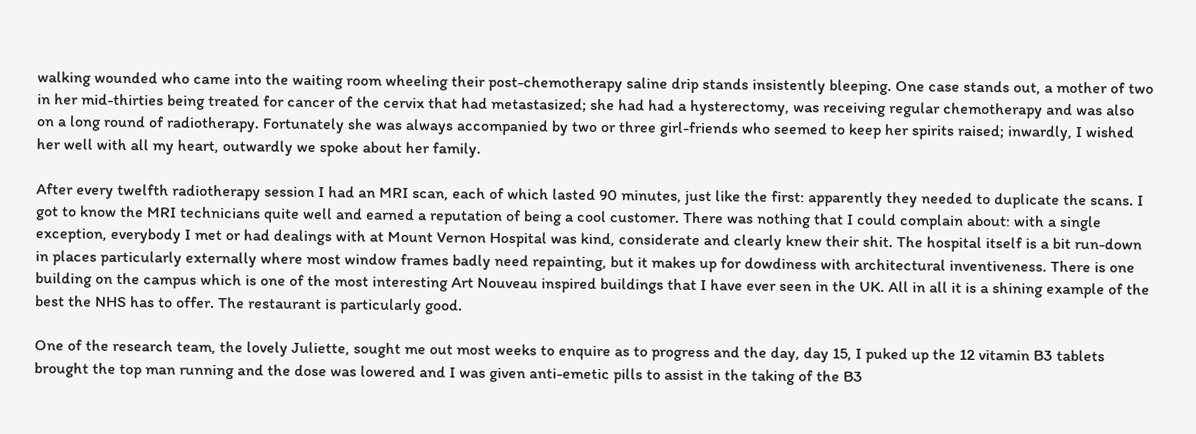walking wounded who came into the waiting room wheeling their post-chemotherapy saline drip stands insistently bleeping. One case stands out, a mother of two in her mid-thirties being treated for cancer of the cervix that had metastasized; she had had a hysterectomy, was receiving regular chemotherapy and was also on a long round of radiotherapy. Fortunately she was always accompanied by two or three girl-friends who seemed to keep her spirits raised; inwardly, I wished her well with all my heart, outwardly we spoke about her family.

After every twelfth radiotherapy session I had an MRI scan, each of which lasted 90 minutes, just like the first: apparently they needed to duplicate the scans. I got to know the MRI technicians quite well and earned a reputation of being a cool customer. There was nothing that I could complain about: with a single exception, everybody I met or had dealings with at Mount Vernon Hospital was kind, considerate and clearly knew their shit. The hospital itself is a bit run-down in places particularly externally where most window frames badly need repainting, but it makes up for dowdiness with architectural inventiveness. There is one building on the campus which is one of the most interesting Art Nouveau inspired buildings that I have ever seen in the UK. All in all it is a shining example of the best the NHS has to offer. The restaurant is particularly good.

One of the research team, the lovely Juliette, sought me out most weeks to enquire as to progress and the day, day 15, I puked up the 12 vitamin B3 tablets brought the top man running and the dose was lowered and I was given anti-emetic pills to assist in the taking of the B3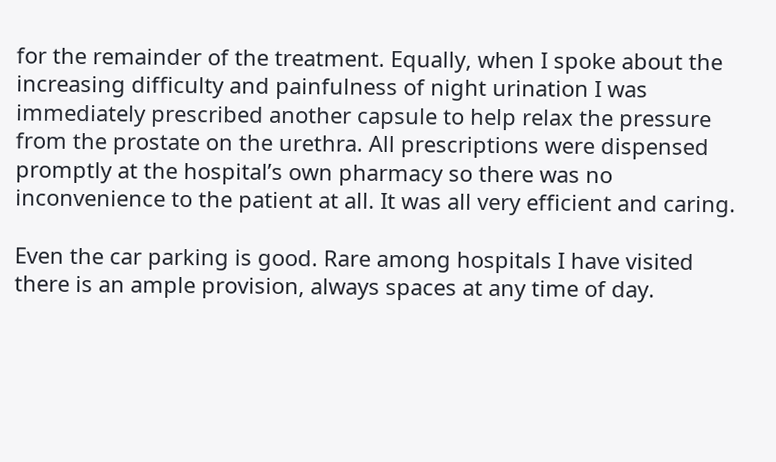for the remainder of the treatment. Equally, when I spoke about the increasing difficulty and painfulness of night urination I was immediately prescribed another capsule to help relax the pressure from the prostate on the urethra. All prescriptions were dispensed promptly at the hospital’s own pharmacy so there was no inconvenience to the patient at all. It was all very efficient and caring.

Even the car parking is good. Rare among hospitals I have visited there is an ample provision, always spaces at any time of day.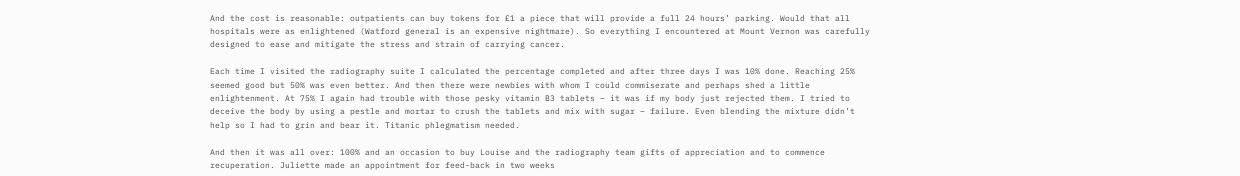And the cost is reasonable: outpatients can buy tokens for £1 a piece that will provide a full 24 hours’ parking. Would that all hospitals were as enlightened (Watford general is an expensive nightmare). So everything I encountered at Mount Vernon was carefully designed to ease and mitigate the stress and strain of carrying cancer.

Each time I visited the radiography suite I calculated the percentage completed and after three days I was 10% done. Reaching 25% seemed good but 50% was even better. And then there were newbies with whom I could commiserate and perhaps shed a little enlightenment. At 75% I again had trouble with those pesky vitamin B3 tablets – it was if my body just rejected them. I tried to deceive the body by using a pestle and mortar to crush the tablets and mix with sugar – failure. Even blending the mixture didn’t help so I had to grin and bear it. Titanic phlegmatism needed.

And then it was all over: 100% and an occasion to buy Louise and the radiography team gifts of appreciation and to commence recuperation. Juliette made an appointment for feed-back in two weeks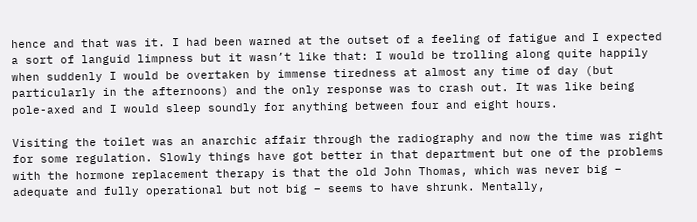hence and that was it. I had been warned at the outset of a feeling of fatigue and I expected a sort of languid limpness but it wasn’t like that: I would be trolling along quite happily when suddenly I would be overtaken by immense tiredness at almost any time of day (but particularly in the afternoons) and the only response was to crash out. It was like being pole-axed and I would sleep soundly for anything between four and eight hours.

Visiting the toilet was an anarchic affair through the radiography and now the time was right for some regulation. Slowly things have got better in that department but one of the problems with the hormone replacement therapy is that the old John Thomas, which was never big – adequate and fully operational but not big – seems to have shrunk. Mentally,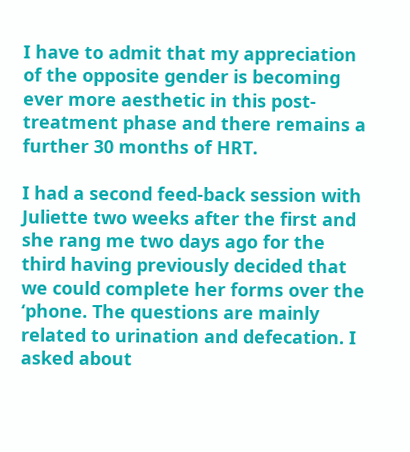I have to admit that my appreciation of the opposite gender is becoming ever more aesthetic in this post-treatment phase and there remains a further 30 months of HRT.

I had a second feed-back session with Juliette two weeks after the first and she rang me two days ago for the third having previously decided that we could complete her forms over the ‘phone. The questions are mainly related to urination and defecation. I asked about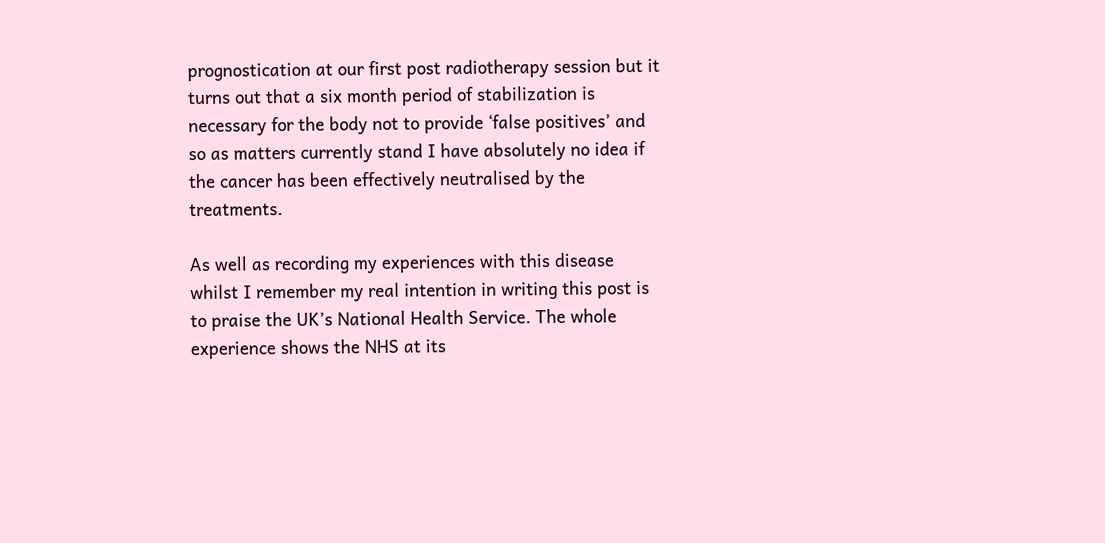prognostication at our first post radiotherapy session but it turns out that a six month period of stabilization is necessary for the body not to provide ‘false positives’ and so as matters currently stand I have absolutely no idea if the cancer has been effectively neutralised by the treatments.

As well as recording my experiences with this disease whilst I remember my real intention in writing this post is to praise the UK’s National Health Service. The whole experience shows the NHS at its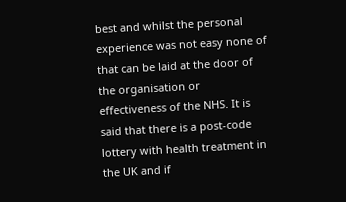best and whilst the personal experience was not easy none of that can be laid at the door of the organisation or effectiveness of the NHS. It is said that there is a post-code lottery with health treatment in the UK and if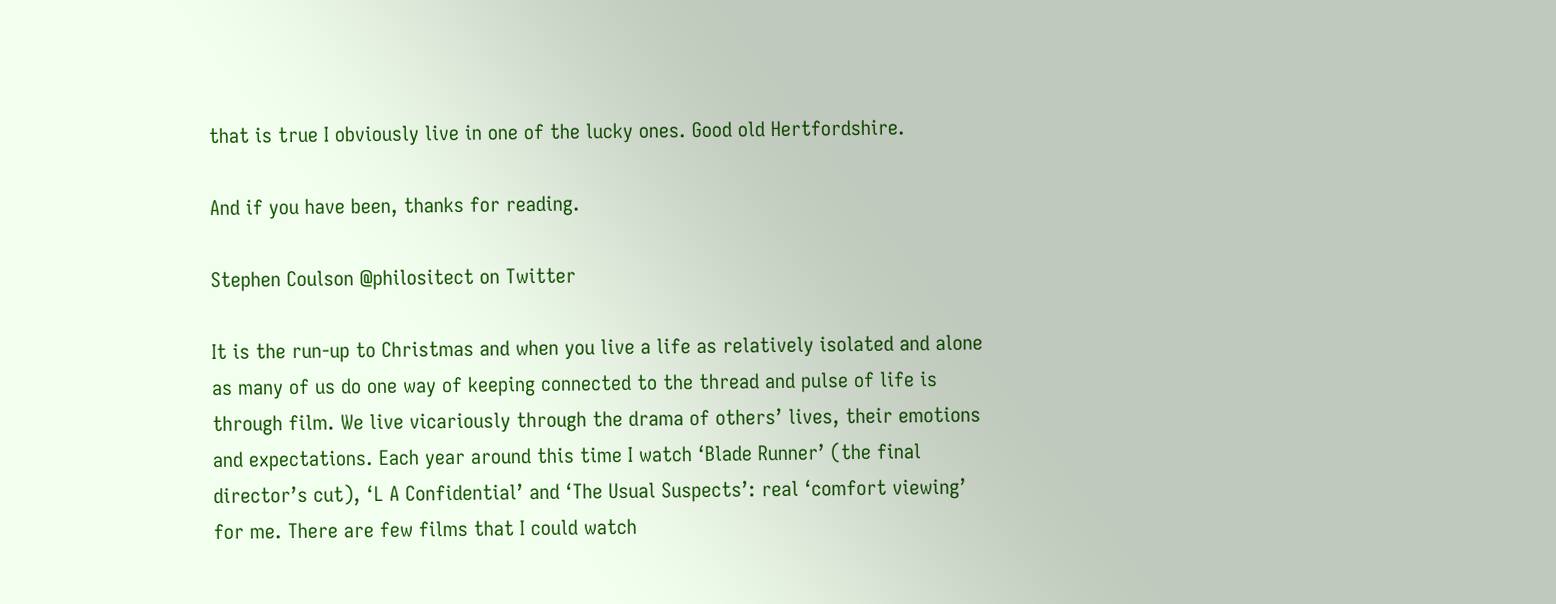that is true I obviously live in one of the lucky ones. Good old Hertfordshire.

And if you have been, thanks for reading.

Stephen Coulson @philositect on Twitter

It is the run-up to Christmas and when you live a life as relatively isolated and alone as many of us do one way of keeping connected to the thread and pulse of life is through film. We live vicariously through the drama of others’ lives, their emotions and expectations. Each year around this time I watch ‘Blade Runner’ (the final director’s cut), ‘L A Confidential’ and ‘The Usual Suspects’: real ‘comfort viewing’ for me. There are few films that I could watch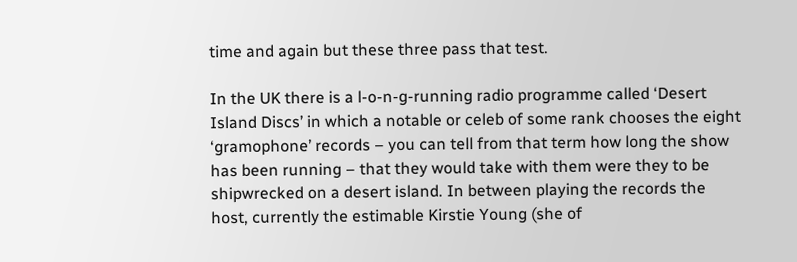time and again but these three pass that test.

In the UK there is a l-o-n-g-running radio programme called ‘Desert Island Discs’ in which a notable or celeb of some rank chooses the eight ‘gramophone’ records – you can tell from that term how long the show has been running – that they would take with them were they to be shipwrecked on a desert island. In between playing the records the host, currently the estimable Kirstie Young (she of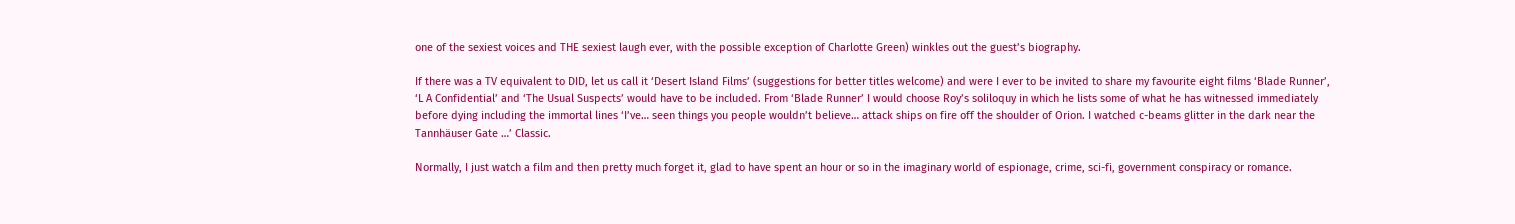one of the sexiest voices and THE sexiest laugh ever, with the possible exception of Charlotte Green) winkles out the guest’s biography.

If there was a TV equivalent to DID, let us call it ‘Desert Island Films’ (suggestions for better titles welcome) and were I ever to be invited to share my favourite eight films ‘Blade Runner’, ‘L A Confidential’ and ‘The Usual Suspects’ would have to be included. From ‘Blade Runner’ I would choose Roy’s soliloquy in which he lists some of what he has witnessed immediately before dying including the immortal lines ‘I’ve… seen things you people wouldn’t believe… attack ships on fire off the shoulder of Orion. I watched c-beams glitter in the dark near the Tannhäuser Gate …’ Classic.

Normally, I just watch a film and then pretty much forget it, glad to have spent an hour or so in the imaginary world of espionage, crime, sci-fi, government conspiracy or romance.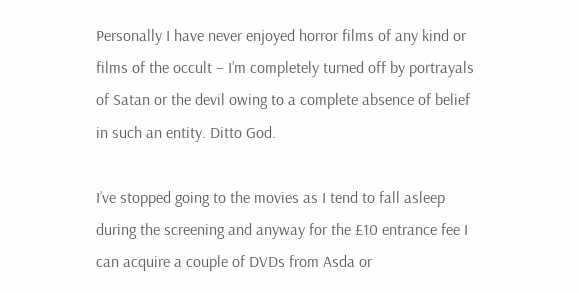Personally I have never enjoyed horror films of any kind or films of the occult – I’m completely turned off by portrayals of Satan or the devil owing to a complete absence of belief in such an entity. Ditto God.

I’ve stopped going to the movies as I tend to fall asleep during the screening and anyway for the £10 entrance fee I can acquire a couple of DVDs from Asda or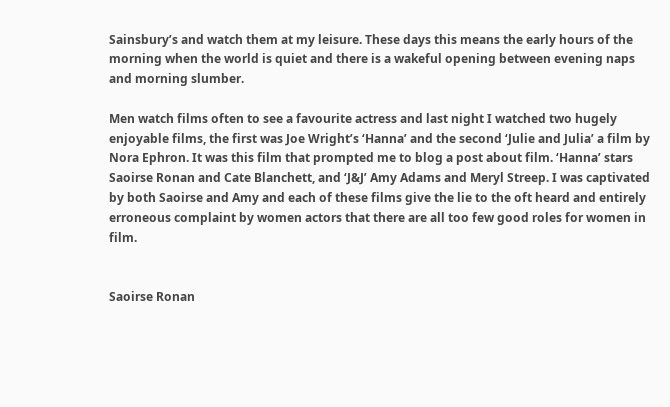Sainsbury’s and watch them at my leisure. These days this means the early hours of the morning when the world is quiet and there is a wakeful opening between evening naps and morning slumber.

Men watch films often to see a favourite actress and last night I watched two hugely enjoyable films, the first was Joe Wright’s ‘Hanna’ and the second ‘Julie and Julia’ a film by Nora Ephron. It was this film that prompted me to blog a post about film. ‘Hanna’ stars Saoirse Ronan and Cate Blanchett, and ‘J&J’ Amy Adams and Meryl Streep. I was captivated by both Saoirse and Amy and each of these films give the lie to the oft heard and entirely erroneous complaint by women actors that there are all too few good roles for women in film.


Saoirse Ronan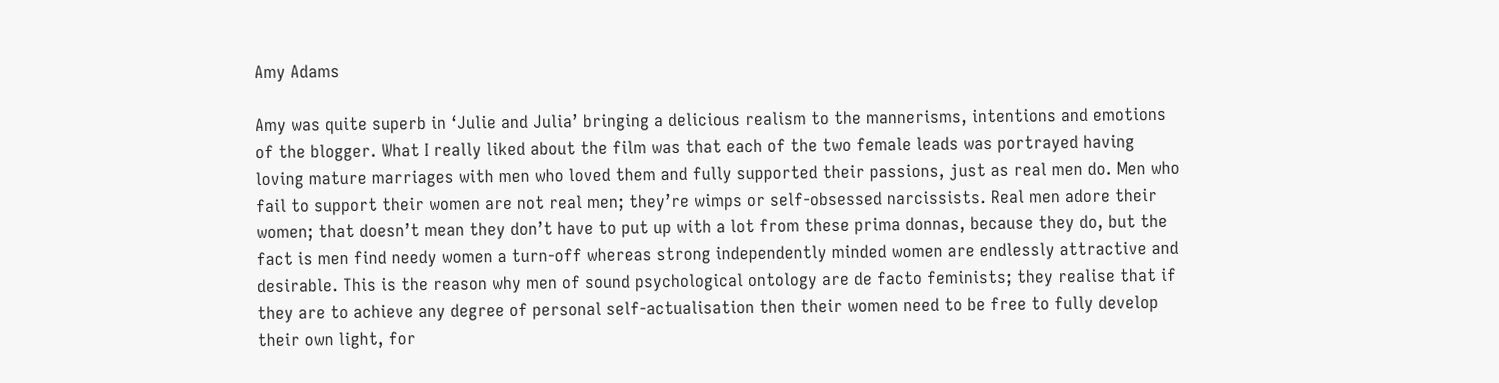Amy Adams

Amy was quite superb in ‘Julie and Julia’ bringing a delicious realism to the mannerisms, intentions and emotions of the blogger. What I really liked about the film was that each of the two female leads was portrayed having loving mature marriages with men who loved them and fully supported their passions, just as real men do. Men who fail to support their women are not real men; they’re wimps or self-obsessed narcissists. Real men adore their women; that doesn’t mean they don’t have to put up with a lot from these prima donnas, because they do, but the fact is men find needy women a turn-off whereas strong independently minded women are endlessly attractive and desirable. This is the reason why men of sound psychological ontology are de facto feminists; they realise that if they are to achieve any degree of personal self-actualisation then their women need to be free to fully develop their own light, for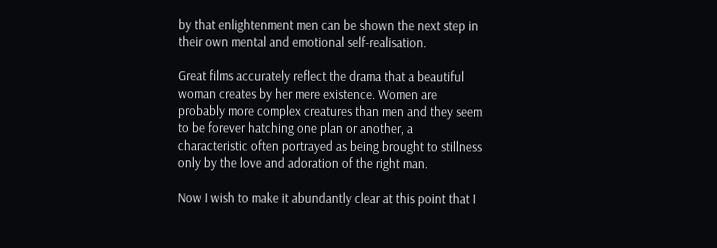by that enlightenment men can be shown the next step in their own mental and emotional self-realisation.

Great films accurately reflect the drama that a beautiful woman creates by her mere existence. Women are probably more complex creatures than men and they seem to be forever hatching one plan or another, a characteristic often portrayed as being brought to stillness only by the love and adoration of the right man.

Now I wish to make it abundantly clear at this point that I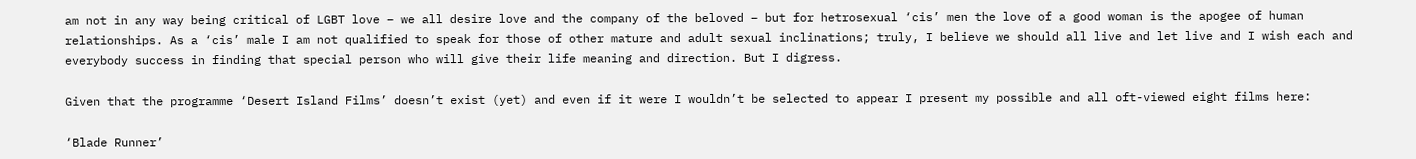am not in any way being critical of LGBT love – we all desire love and the company of the beloved – but for hetrosexual ‘cis’ men the love of a good woman is the apogee of human relationships. As a ‘cis’ male I am not qualified to speak for those of other mature and adult sexual inclinations; truly, I believe we should all live and let live and I wish each and everybody success in finding that special person who will give their life meaning and direction. But I digress.

Given that the programme ‘Desert Island Films’ doesn’t exist (yet) and even if it were I wouldn’t be selected to appear I present my possible and all oft-viewed eight films here:

‘Blade Runner’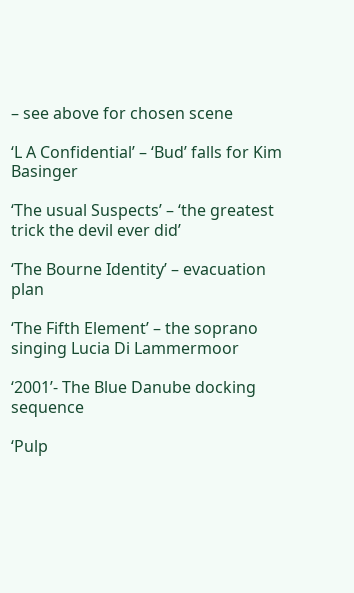– see above for chosen scene

‘L A Confidential’ – ‘Bud’ falls for Kim Basinger

‘The usual Suspects’ – ‘the greatest trick the devil ever did’

‘The Bourne Identity’ – evacuation plan

‘The Fifth Element’ – the soprano singing Lucia Di Lammermoor

‘2001’- The Blue Danube docking sequence

‘Pulp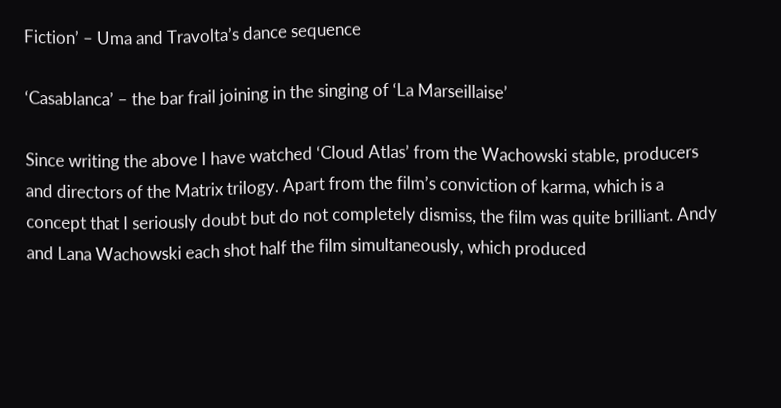Fiction’ – Uma and Travolta’s dance sequence

‘Casablanca’ – the bar frail joining in the singing of ‘La Marseillaise’

Since writing the above I have watched ‘Cloud Atlas’ from the Wachowski stable, producers and directors of the Matrix trilogy. Apart from the film’s conviction of karma, which is a concept that I seriously doubt but do not completely dismiss, the film was quite brilliant. Andy and Lana Wachowski each shot half the film simultaneously, which produced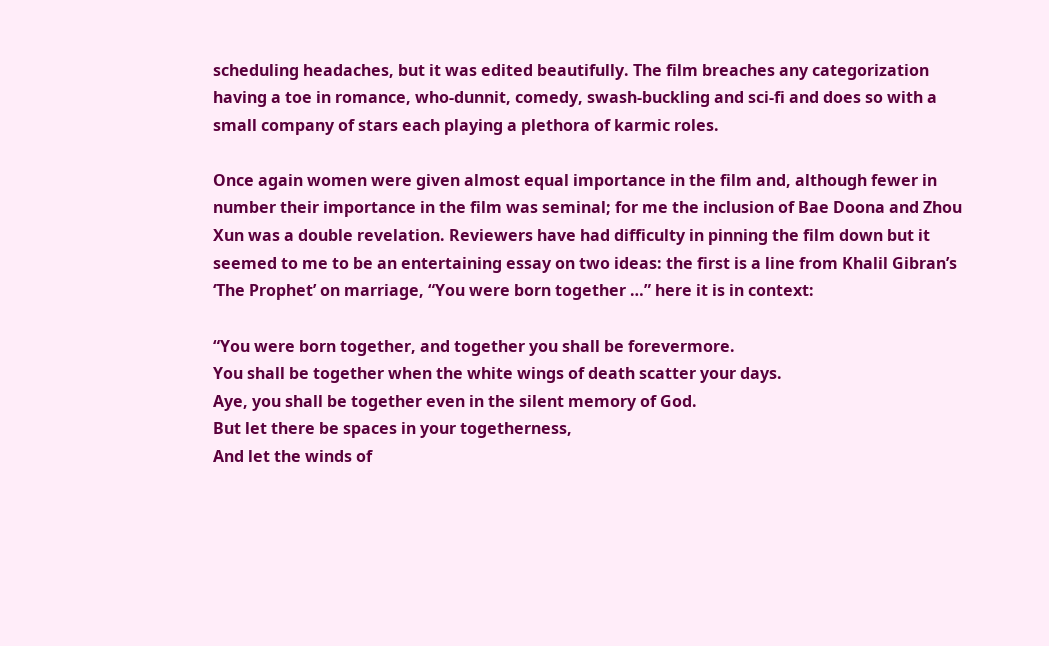scheduling headaches, but it was edited beautifully. The film breaches any categorization having a toe in romance, who-dunnit, comedy, swash-buckling and sci-fi and does so with a small company of stars each playing a plethora of karmic roles.

Once again women were given almost equal importance in the film and, although fewer in number their importance in the film was seminal; for me the inclusion of Bae Doona and Zhou Xun was a double revelation. Reviewers have had difficulty in pinning the film down but it seemed to me to be an entertaining essay on two ideas: the first is a line from Khalil Gibran’s ‘The Prophet’ on marriage, “You were born together …” here it is in context:

“You were born together, and together you shall be forevermore.
You shall be together when the white wings of death scatter your days.
Aye, you shall be together even in the silent memory of God.
But let there be spaces in your togetherness,
And let the winds of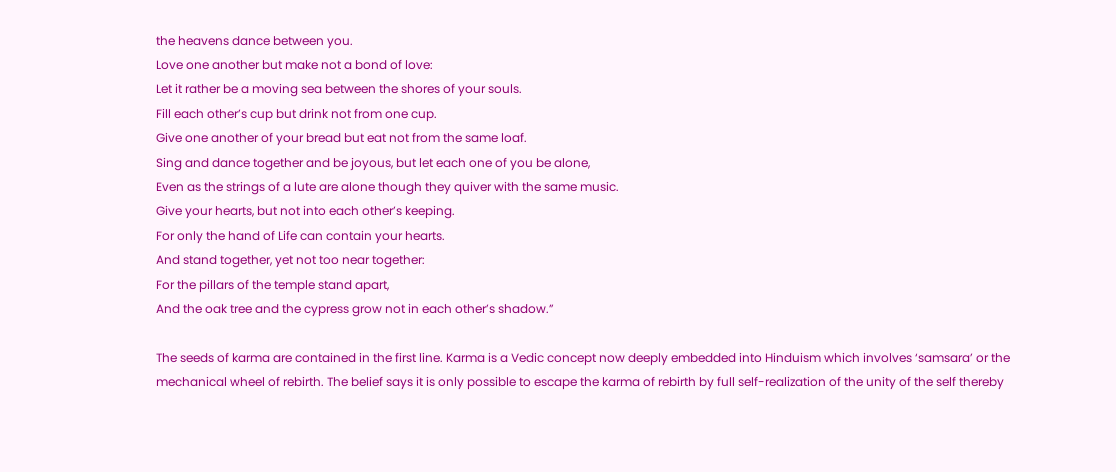the heavens dance between you.
Love one another but make not a bond of love:
Let it rather be a moving sea between the shores of your souls.
Fill each other’s cup but drink not from one cup.
Give one another of your bread but eat not from the same loaf.
Sing and dance together and be joyous, but let each one of you be alone,
Even as the strings of a lute are alone though they quiver with the same music.
Give your hearts, but not into each other’s keeping.
For only the hand of Life can contain your hearts.
And stand together, yet not too near together:
For the pillars of the temple stand apart,
And the oak tree and the cypress grow not in each other’s shadow.”

The seeds of karma are contained in the first line. Karma is a Vedic concept now deeply embedded into Hinduism which involves ‘samsara’ or the mechanical wheel of rebirth. The belief says it is only possible to escape the karma of rebirth by full self-realization of the unity of the self thereby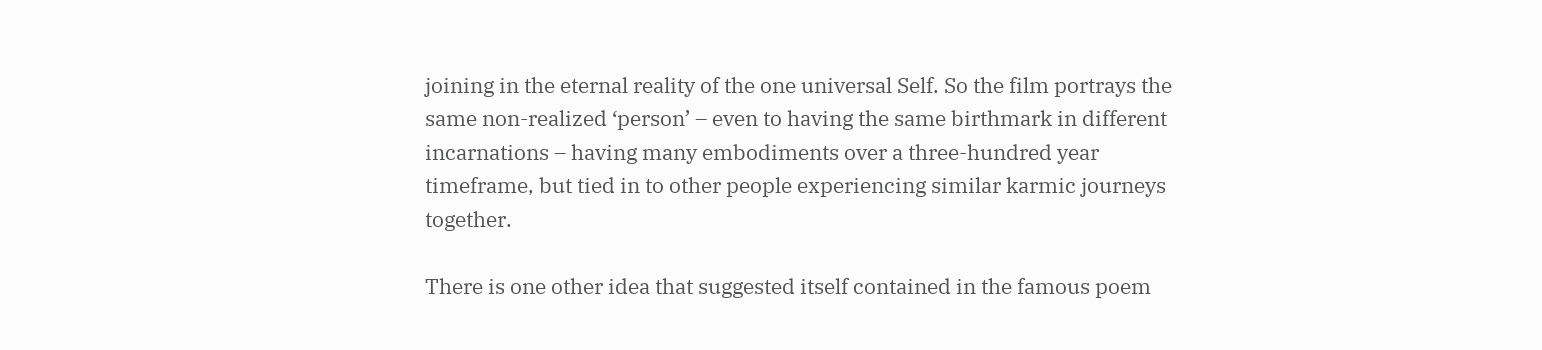joining in the eternal reality of the one universal Self. So the film portrays the same non-realized ‘person’ – even to having the same birthmark in different incarnations – having many embodiments over a three-hundred year timeframe, but tied in to other people experiencing similar karmic journeys together.

There is one other idea that suggested itself contained in the famous poem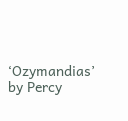‘Ozymandias’ by Percy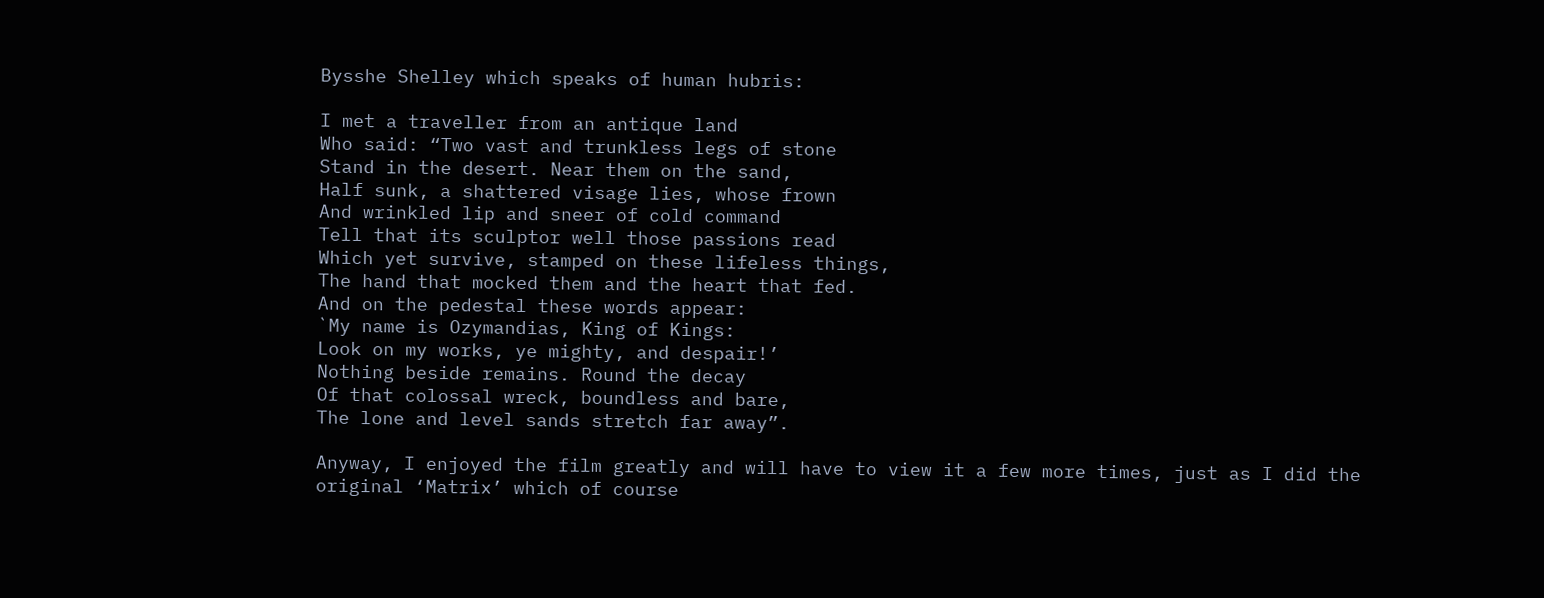Bysshe Shelley which speaks of human hubris:

I met a traveller from an antique land
Who said: “Two vast and trunkless legs of stone
Stand in the desert. Near them on the sand,
Half sunk, a shattered visage lies, whose frown
And wrinkled lip and sneer of cold command
Tell that its sculptor well those passions read
Which yet survive, stamped on these lifeless things,
The hand that mocked them and the heart that fed.
And on the pedestal these words appear:
`My name is Ozymandias, King of Kings:
Look on my works, ye mighty, and despair!’
Nothing beside remains. Round the decay
Of that colossal wreck, boundless and bare,
The lone and level sands stretch far away”.

Anyway, I enjoyed the film greatly and will have to view it a few more times, just as I did the original ‘Matrix’ which of course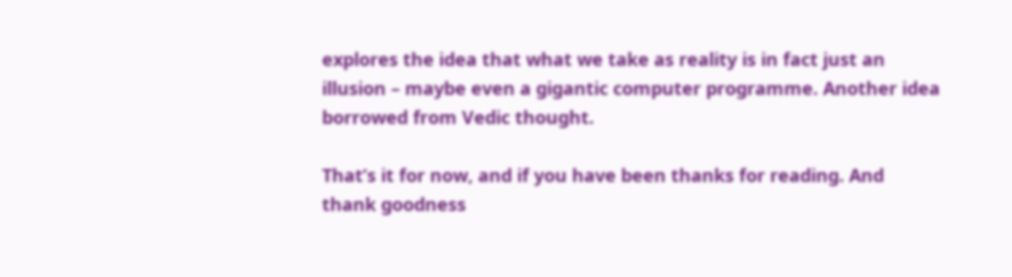explores the idea that what we take as reality is in fact just an illusion – maybe even a gigantic computer programme. Another idea borrowed from Vedic thought.

That’s it for now, and if you have been thanks for reading. And thank goodness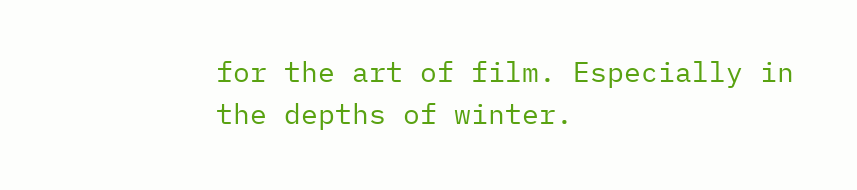for the art of film. Especially in the depths of winter.